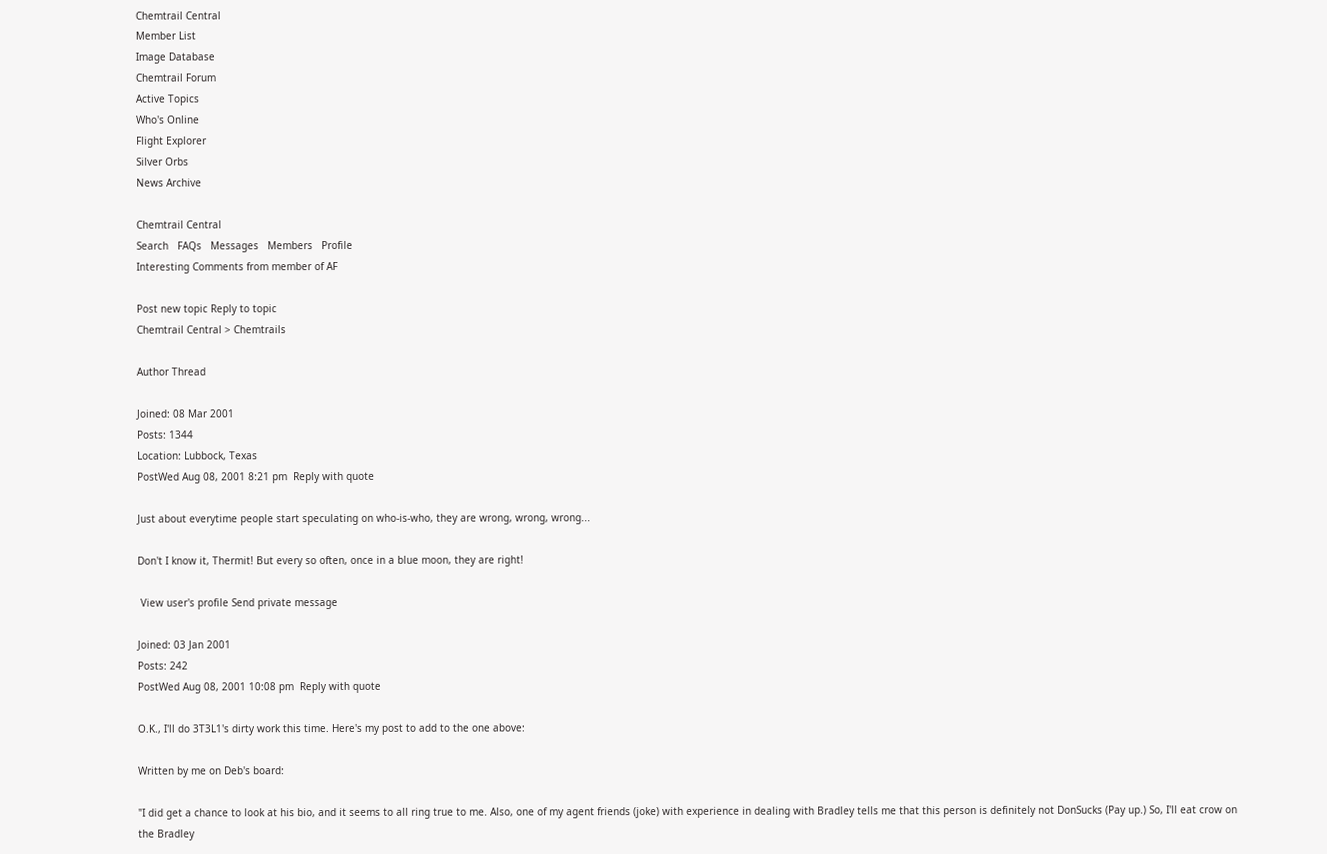Chemtrail Central
Member List
Image Database
Chemtrail Forum
Active Topics
Who's Online
Flight Explorer
Silver Orbs
News Archive

Chemtrail Central
Search   FAQs   Messages   Members   Profile
Interesting Comments from member of AF

Post new topic Reply to topic
Chemtrail Central > Chemtrails

Author Thread

Joined: 08 Mar 2001
Posts: 1344
Location: Lubbock, Texas
PostWed Aug 08, 2001 8:21 pm  Reply with quote

Just about everytime people start speculating on who-is-who, they are wrong, wrong, wrong...

Don't I know it, Thermit! But every so often, once in a blue moon, they are right!

 View user's profile Send private message

Joined: 03 Jan 2001
Posts: 242
PostWed Aug 08, 2001 10:08 pm  Reply with quote

O.K., I'll do 3T3L1's dirty work this time. Here's my post to add to the one above:

Written by me on Deb's board:

"I did get a chance to look at his bio, and it seems to all ring true to me. Also, one of my agent friends (joke) with experience in dealing with Bradley tells me that this person is definitely not DonSucks (Pay up.) So, I'll eat crow on the Bradley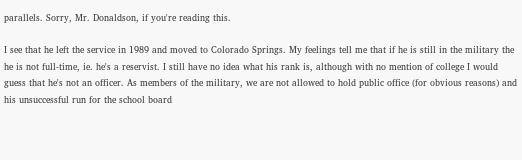parallels. Sorry, Mr. Donaldson, if you're reading this.

I see that he left the service in 1989 and moved to Colorado Springs. My feelings tell me that if he is still in the military the he is not full-time, ie. he's a reservist. I still have no idea what his rank is, although with no mention of college I would guess that he's not an officer. As members of the military, we are not allowed to hold public office (for obvious reasons) and his unsuccessful run for the school board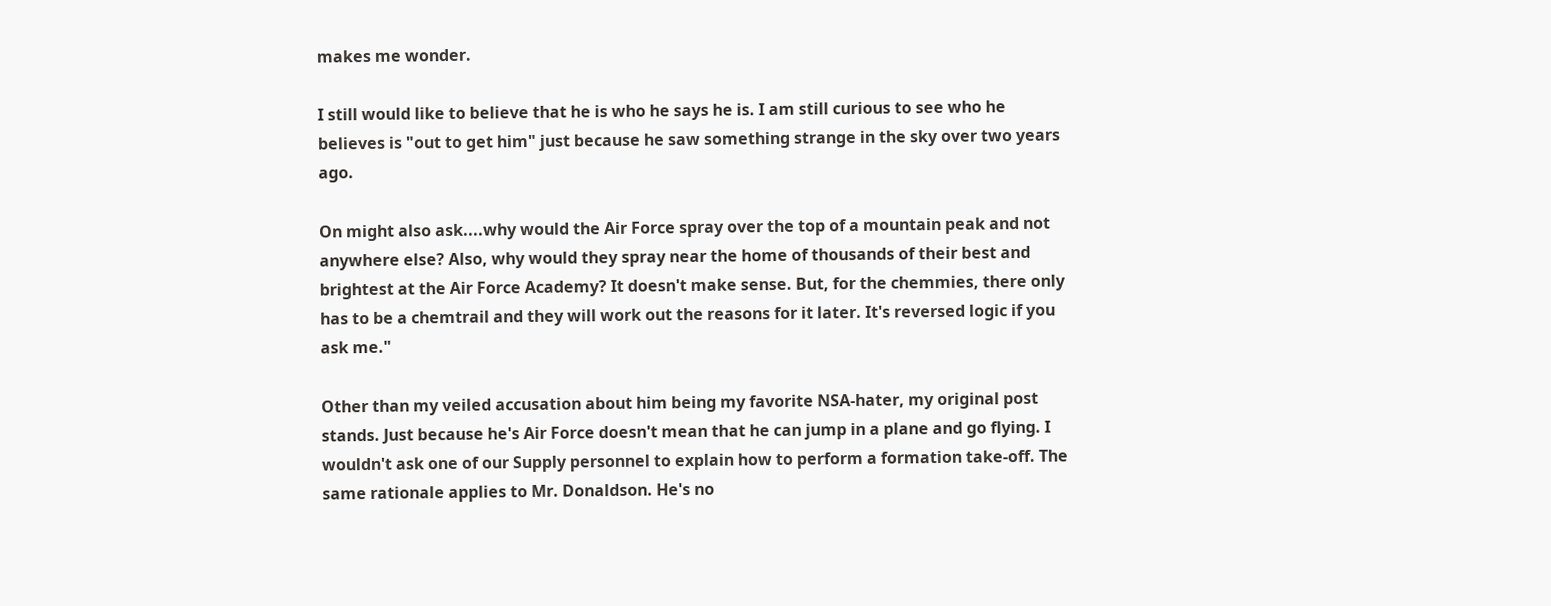makes me wonder.

I still would like to believe that he is who he says he is. I am still curious to see who he believes is "out to get him" just because he saw something strange in the sky over two years ago.

On might also ask....why would the Air Force spray over the top of a mountain peak and not anywhere else? Also, why would they spray near the home of thousands of their best and brightest at the Air Force Academy? It doesn't make sense. But, for the chemmies, there only has to be a chemtrail and they will work out the reasons for it later. It's reversed logic if you ask me."

Other than my veiled accusation about him being my favorite NSA-hater, my original post stands. Just because he's Air Force doesn't mean that he can jump in a plane and go flying. I wouldn't ask one of our Supply personnel to explain how to perform a formation take-off. The same rationale applies to Mr. Donaldson. He's no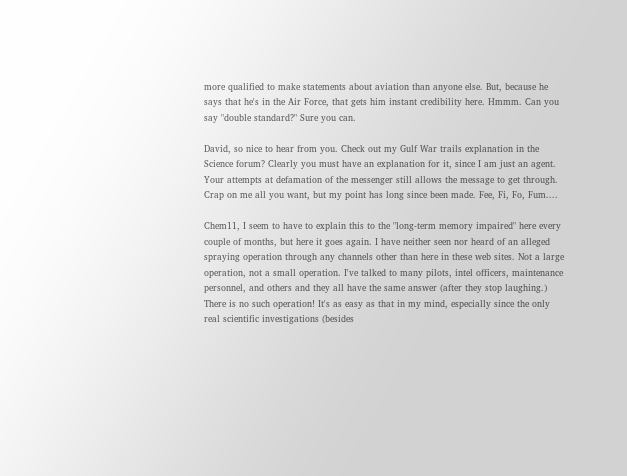more qualified to make statements about aviation than anyone else. But, because he says that he's in the Air Force, that gets him instant credibility here. Hmmm. Can you say "double standard?" Sure you can.

David, so nice to hear from you. Check out my Gulf War trails explanation in the Science forum? Clearly you must have an explanation for it, since I am just an agent. Your attempts at defamation of the messenger still allows the message to get through. Crap on me all you want, but my point has long since been made. Fee, Fi, Fo, Fum....

Chem11, I seem to have to explain this to the "long-term memory impaired" here every couple of months, but here it goes again. I have neither seen nor heard of an alleged spraying operation through any channels other than here in these web sites. Not a large operation, not a small operation. I've talked to many pilots, intel officers, maintenance personnel, and others and they all have the same answer (after they stop laughing.) There is no such operation! It's as easy as that in my mind, especially since the only real scientific investigations (besides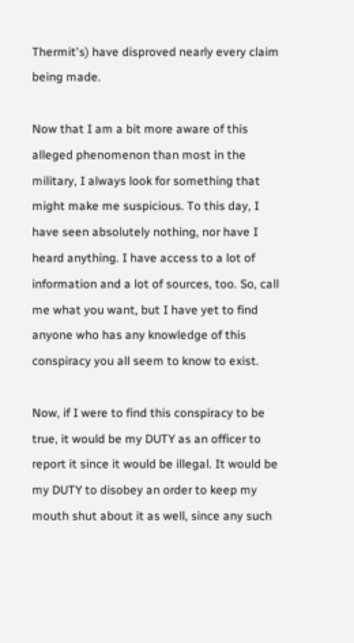Thermit's) have disproved nearly every claim being made.

Now that I am a bit more aware of this alleged phenomenon than most in the military, I always look for something that might make me suspicious. To this day, I have seen absolutely nothing, nor have I heard anything. I have access to a lot of information and a lot of sources, too. So, call me what you want, but I have yet to find anyone who has any knowledge of this conspiracy you all seem to know to exist.

Now, if I were to find this conspiracy to be true, it would be my DUTY as an officer to report it since it would be illegal. It would be my DUTY to disobey an order to keep my mouth shut about it as well, since any such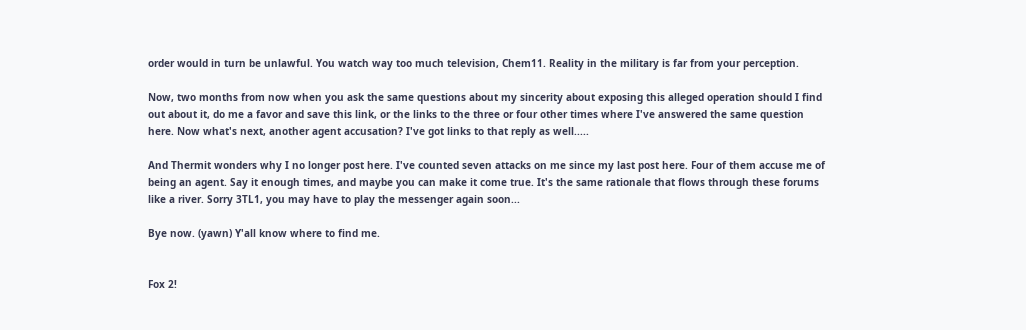order would in turn be unlawful. You watch way too much television, Chem11. Reality in the military is far from your perception.

Now, two months from now when you ask the same questions about my sincerity about exposing this alleged operation should I find out about it, do me a favor and save this link, or the links to the three or four other times where I've answered the same question here. Now what's next, another agent accusation? I've got links to that reply as well.....

And Thermit wonders why I no longer post here. I've counted seven attacks on me since my last post here. Four of them accuse me of being an agent. Say it enough times, and maybe you can make it come true. It's the same rationale that flows through these forums like a river. Sorry 3TL1, you may have to play the messenger again soon...

Bye now. (yawn) Y'all know where to find me.


Fox 2!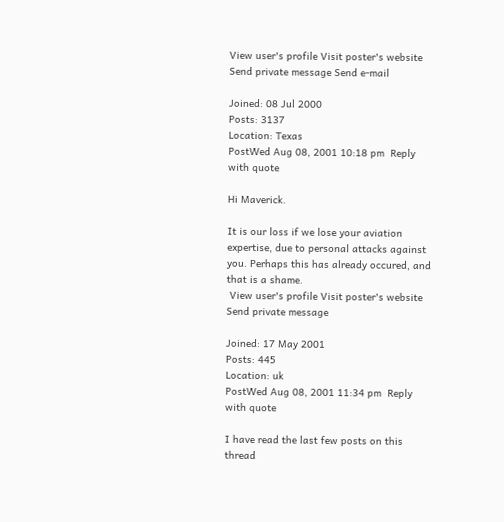View user's profile Visit poster's website Send private message Send e-mail

Joined: 08 Jul 2000
Posts: 3137
Location: Texas
PostWed Aug 08, 2001 10:18 pm  Reply with quote

Hi Maverick.

It is our loss if we lose your aviation expertise, due to personal attacks against you. Perhaps this has already occured, and that is a shame.
 View user's profile Visit poster's website Send private message

Joined: 17 May 2001
Posts: 445
Location: uk
PostWed Aug 08, 2001 11:34 pm  Reply with quote

I have read the last few posts on this thread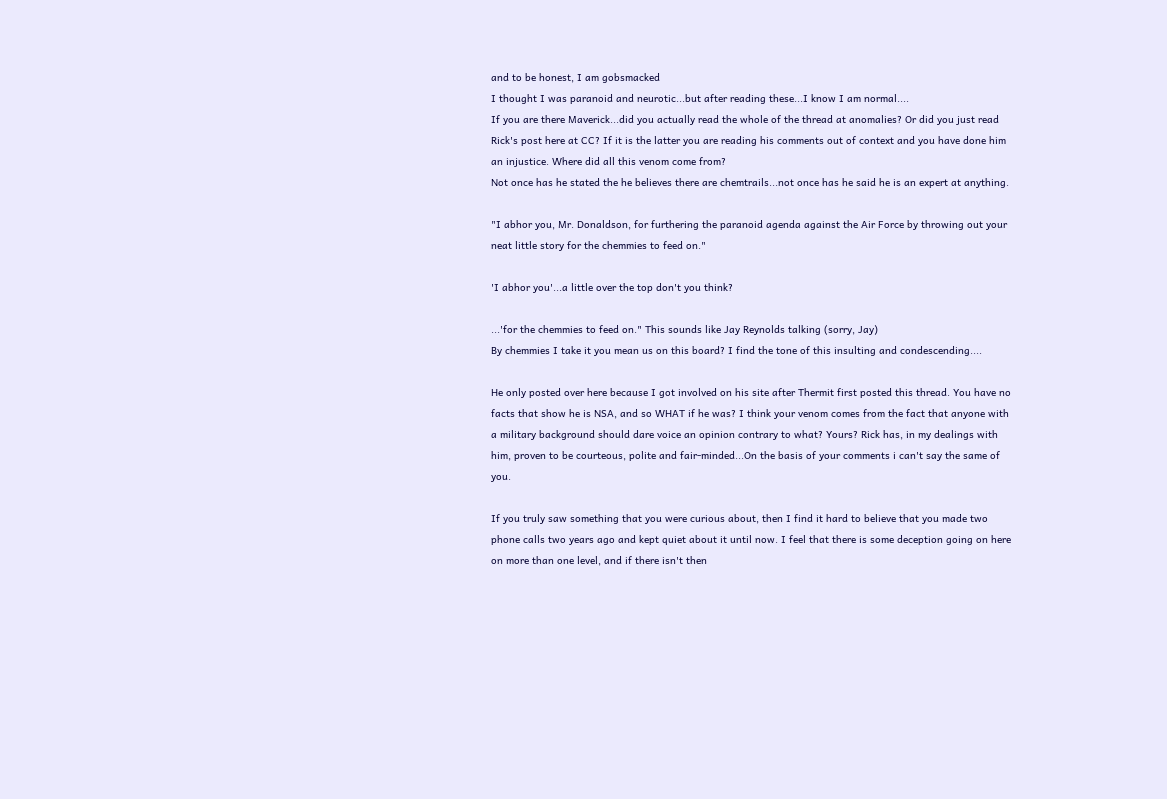and to be honest, I am gobsmacked
I thought I was paranoid and neurotic...but after reading these...I know I am normal....
If you are there Maverick...did you actually read the whole of the thread at anomalies? Or did you just read Rick's post here at CC? If it is the latter you are reading his comments out of context and you have done him an injustice. Where did all this venom come from?
Not once has he stated the he believes there are chemtrails...not once has he said he is an expert at anything.

"I abhor you, Mr. Donaldson, for furthering the paranoid agenda against the Air Force by throwing out your neat little story for the chemmies to feed on."

'I abhor you'...a little over the top don't you think?

...'for the chemmies to feed on." This sounds like Jay Reynolds talking (sorry, Jay)
By chemmies I take it you mean us on this board? I find the tone of this insulting and condescending....

He only posted over here because I got involved on his site after Thermit first posted this thread. You have no facts that show he is NSA, and so WHAT if he was? I think your venom comes from the fact that anyone with a military background should dare voice an opinion contrary to what? Yours? Rick has, in my dealings with him, proven to be courteous, polite and fair-minded...On the basis of your comments i can't say the same of you.

If you truly saw something that you were curious about, then I find it hard to believe that you made two phone calls two years ago and kept quiet about it until now. I feel that there is some deception going on here on more than one level, and if there isn't then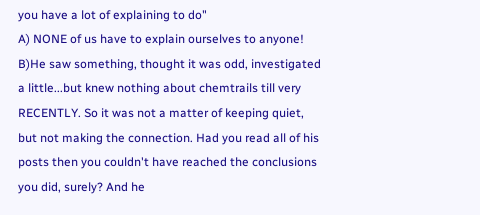you have a lot of explaining to do"
A) NONE of us have to explain ourselves to anyone!
B)He saw something, thought it was odd, investigated a little...but knew nothing about chemtrails till very RECENTLY. So it was not a matter of keeping quiet, but not making the connection. Had you read all of his posts then you couldn't have reached the conclusions you did, surely? And he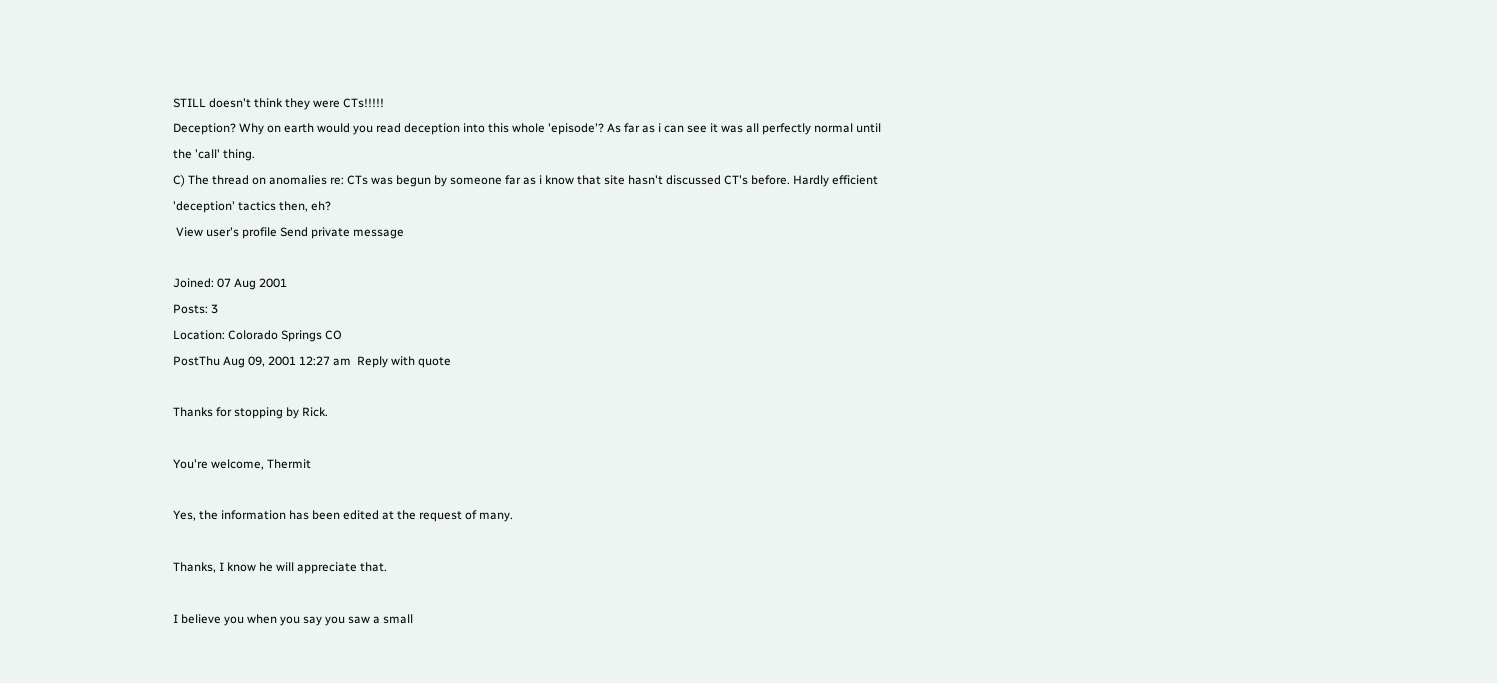STILL doesn't think they were CTs!!!!!
Deception? Why on earth would you read deception into this whole 'episode'? As far as i can see it was all perfectly normal until the 'call' thing.
C) The thread on anomalies re: CTs was begun by someone far as i know that site hasn't discussed CT's before. Hardly efficient 'deception' tactics then, eh?
 View user's profile Send private message

Joined: 07 Aug 2001
Posts: 3
Location: Colorado Springs CO
PostThu Aug 09, 2001 12:27 am  Reply with quote

Thanks for stopping by Rick.

You're welcome, Thermit

Yes, the information has been edited at the request of many.

Thanks, I know he will appreciate that.

I believe you when you say you saw a small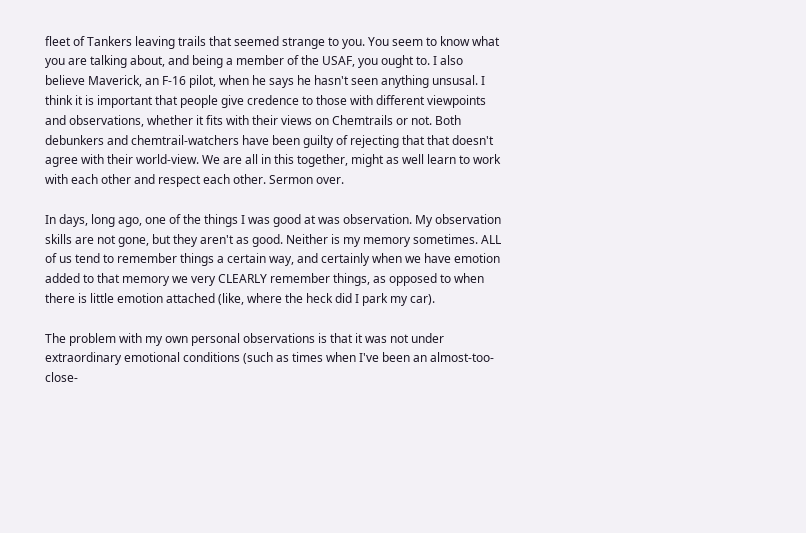fleet of Tankers leaving trails that seemed strange to you. You seem to know what you are talking about, and being a member of the USAF, you ought to. I also believe Maverick, an F-16 pilot, when he says he hasn't seen anything unsusal. I think it is important that people give credence to those with different viewpoints and observations, whether it fits with their views on Chemtrails or not. Both debunkers and chemtrail-watchers have been guilty of rejecting that that doesn't agree with their world-view. We are all in this together, might as well learn to work with each other and respect each other. Sermon over.

In days, long ago, one of the things I was good at was observation. My observation skills are not gone, but they aren't as good. Neither is my memory sometimes. ALL of us tend to remember things a certain way, and certainly when we have emotion added to that memory we very CLEARLY remember things, as opposed to when there is little emotion attached (like, where the heck did I park my car).

The problem with my own personal observations is that it was not under extraordinary emotional conditions (such as times when I've been an almost-too-close-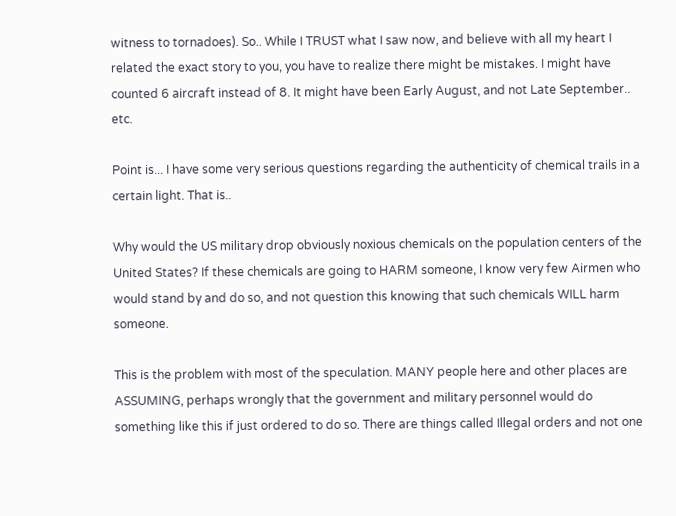witness to tornadoes). So.. While I TRUST what I saw now, and believe with all my heart I related the exact story to you, you have to realize there might be mistakes. I might have counted 6 aircraft instead of 8. It might have been Early August, and not Late September.. etc.

Point is... I have some very serious questions regarding the authenticity of chemical trails in a certain light. That is..

Why would the US military drop obviously noxious chemicals on the population centers of the United States? If these chemicals are going to HARM someone, I know very few Airmen who would stand by and do so, and not question this knowing that such chemicals WILL harm someone.

This is the problem with most of the speculation. MANY people here and other places are ASSUMING, perhaps wrongly that the government and military personnel would do something like this if just ordered to do so. There are things called Illegal orders and not one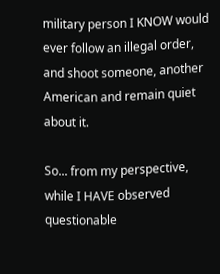military person I KNOW would ever follow an illegal order, and shoot someone, another American and remain quiet about it.

So... from my perspective, while I HAVE observed questionable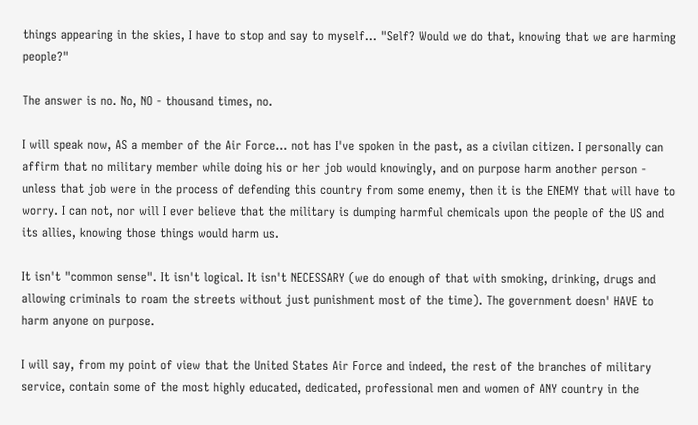things appearing in the skies, I have to stop and say to myself... "Self? Would we do that, knowing that we are harming people?"

The answer is no. No, NO - thousand times, no.

I will speak now, AS a member of the Air Force... not has I've spoken in the past, as a civilan citizen. I personally can affirm that no military member while doing his or her job would knowingly, and on purpose harm another person - unless that job were in the process of defending this country from some enemy, then it is the ENEMY that will have to worry. I can not, nor will I ever believe that the military is dumping harmful chemicals upon the people of the US and its allies, knowing those things would harm us.

It isn't "common sense". It isn't logical. It isn't NECESSARY (we do enough of that with smoking, drinking, drugs and allowing criminals to roam the streets without just punishment most of the time). The government doesn' HAVE to harm anyone on purpose.

I will say, from my point of view that the United States Air Force and indeed, the rest of the branches of military service, contain some of the most highly educated, dedicated, professional men and women of ANY country in the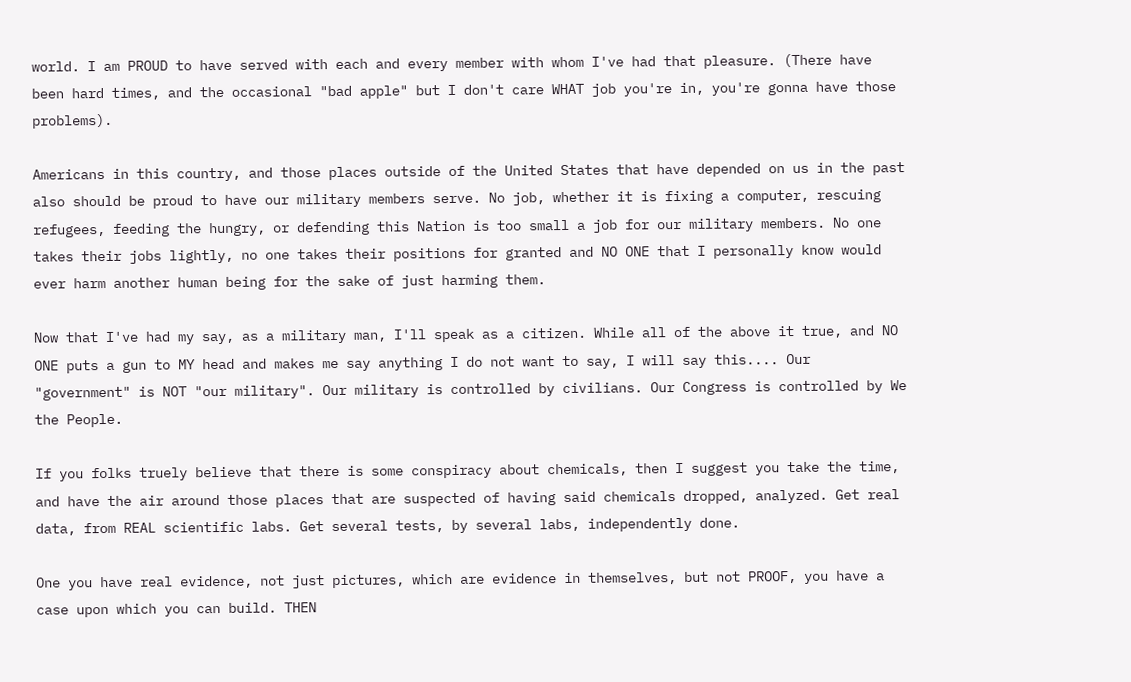world. I am PROUD to have served with each and every member with whom I've had that pleasure. (There have been hard times, and the occasional "bad apple" but I don't care WHAT job you're in, you're gonna have those problems).

Americans in this country, and those places outside of the United States that have depended on us in the past also should be proud to have our military members serve. No job, whether it is fixing a computer, rescuing refugees, feeding the hungry, or defending this Nation is too small a job for our military members. No one takes their jobs lightly, no one takes their positions for granted and NO ONE that I personally know would ever harm another human being for the sake of just harming them.

Now that I've had my say, as a military man, I'll speak as a citizen. While all of the above it true, and NO ONE puts a gun to MY head and makes me say anything I do not want to say, I will say this.... Our "government" is NOT "our military". Our military is controlled by civilians. Our Congress is controlled by We the People.

If you folks truely believe that there is some conspiracy about chemicals, then I suggest you take the time, and have the air around those places that are suspected of having said chemicals dropped, analyzed. Get real data, from REAL scientific labs. Get several tests, by several labs, independently done.

One you have real evidence, not just pictures, which are evidence in themselves, but not PROOF, you have a case upon which you can build. THEN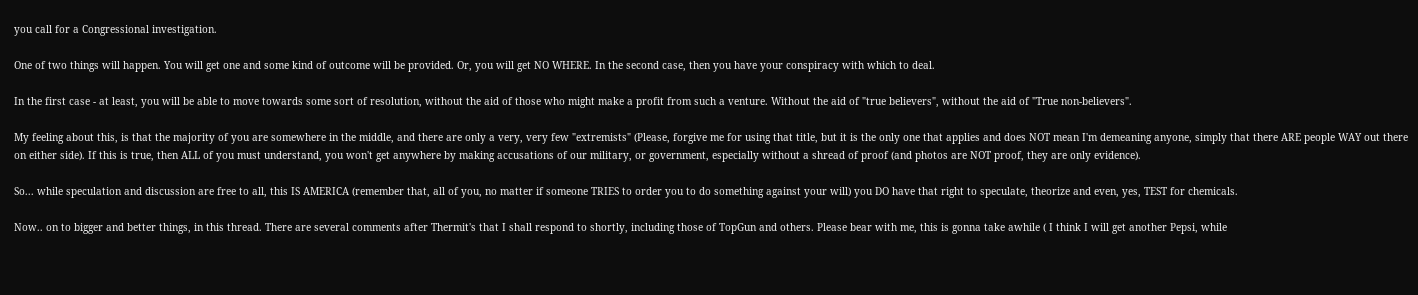you call for a Congressional investigation.

One of two things will happen. You will get one and some kind of outcome will be provided. Or, you will get NO WHERE. In the second case, then you have your conspiracy with which to deal.

In the first case - at least, you will be able to move towards some sort of resolution, without the aid of those who might make a profit from such a venture. Without the aid of "true believers", without the aid of "True non-believers".

My feeling about this, is that the majority of you are somewhere in the middle, and there are only a very, very few "extremists" (Please, forgive me for using that title, but it is the only one that applies and does NOT mean I'm demeaning anyone, simply that there ARE people WAY out there on either side). If this is true, then ALL of you must understand, you won't get anywhere by making accusations of our military, or government, especially without a shread of proof (and photos are NOT proof, they are only evidence).

So... while speculation and discussion are free to all, this IS AMERICA (remember that, all of you, no matter if someone TRIES to order you to do something against your will) you DO have that right to speculate, theorize and even, yes, TEST for chemicals.

Now.. on to bigger and better things, in this thread. There are several comments after Thermit's that I shall respond to shortly, including those of TopGun and others. Please bear with me, this is gonna take awhile ( I think I will get another Pepsi, while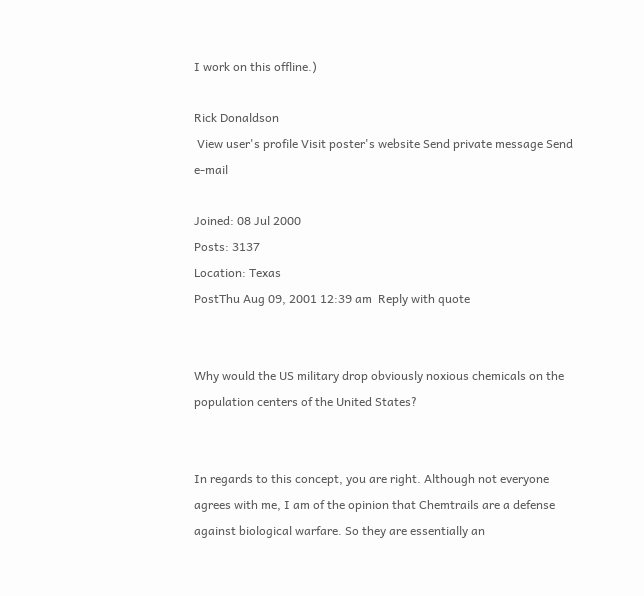I work on this offline.)

Rick Donaldson
 View user's profile Visit poster's website Send private message Send e-mail

Joined: 08 Jul 2000
Posts: 3137
Location: Texas
PostThu Aug 09, 2001 12:39 am  Reply with quote


Why would the US military drop obviously noxious chemicals on the population centers of the United States?


In regards to this concept, you are right. Although not everyone agrees with me, I am of the opinion that Chemtrails are a defense against biological warfare. So they are essentially an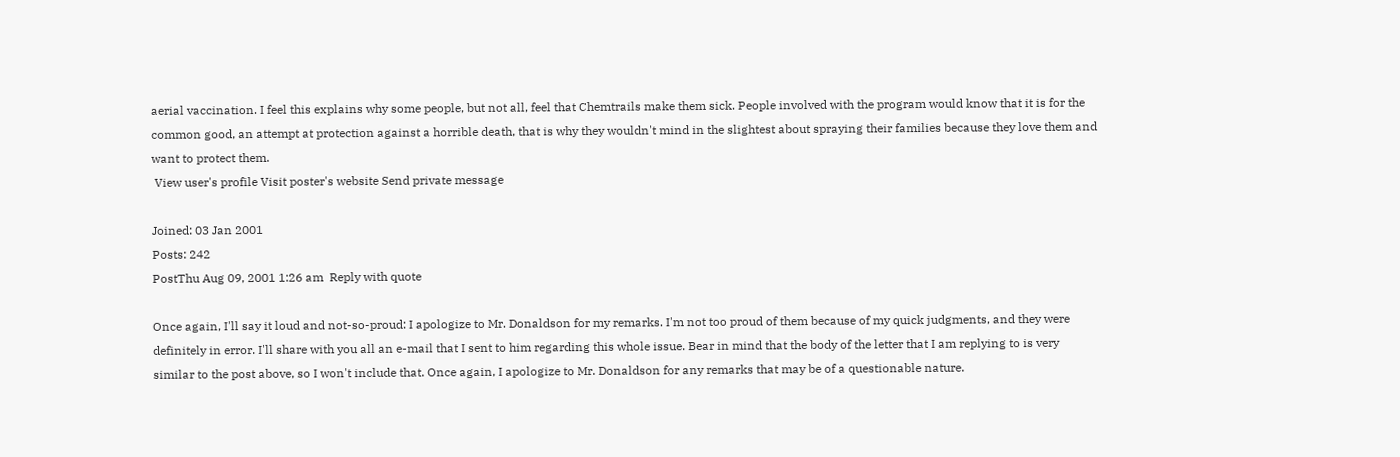aerial vaccination. I feel this explains why some people, but not all, feel that Chemtrails make them sick. People involved with the program would know that it is for the common good, an attempt at protection against a horrible death, that is why they wouldn't mind in the slightest about spraying their families because they love them and want to protect them.
 View user's profile Visit poster's website Send private message

Joined: 03 Jan 2001
Posts: 242
PostThu Aug 09, 2001 1:26 am  Reply with quote

Once again, I'll say it loud and not-so-proud: I apologize to Mr. Donaldson for my remarks. I'm not too proud of them because of my quick judgments, and they were definitely in error. I'll share with you all an e-mail that I sent to him regarding this whole issue. Bear in mind that the body of the letter that I am replying to is very similar to the post above, so I won't include that. Once again, I apologize to Mr. Donaldson for any remarks that may be of a questionable nature.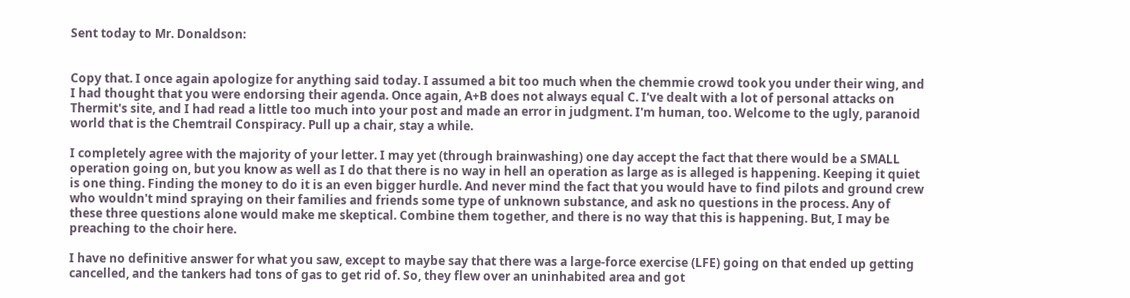Sent today to Mr. Donaldson:


Copy that. I once again apologize for anything said today. I assumed a bit too much when the chemmie crowd took you under their wing, and I had thought that you were endorsing their agenda. Once again, A+B does not always equal C. I've dealt with a lot of personal attacks on Thermit's site, and I had read a little too much into your post and made an error in judgment. I'm human, too. Welcome to the ugly, paranoid world that is the Chemtrail Conspiracy. Pull up a chair, stay a while.

I completely agree with the majority of your letter. I may yet (through brainwashing) one day accept the fact that there would be a SMALL operation going on, but you know as well as I do that there is no way in hell an operation as large as is alleged is happening. Keeping it quiet is one thing. Finding the money to do it is an even bigger hurdle. And never mind the fact that you would have to find pilots and ground crew who wouldn't mind spraying on their families and friends some type of unknown substance, and ask no questions in the process. Any of these three questions alone would make me skeptical. Combine them together, and there is no way that this is happening. But, I may be preaching to the choir here.

I have no definitive answer for what you saw, except to maybe say that there was a large-force exercise (LFE) going on that ended up getting cancelled, and the tankers had tons of gas to get rid of. So, they flew over an uninhabited area and got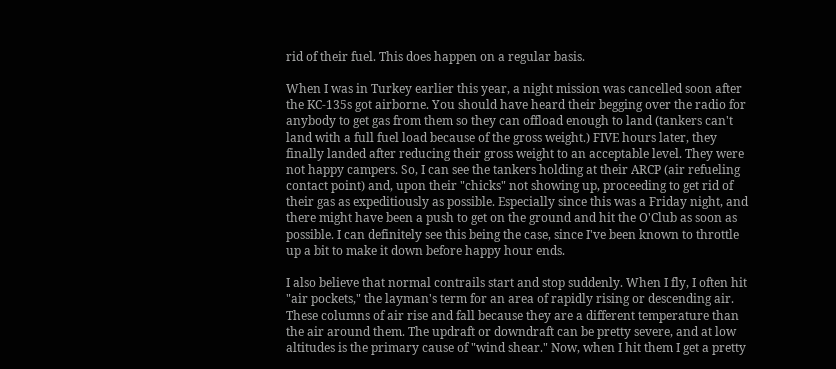rid of their fuel. This does happen on a regular basis.

When I was in Turkey earlier this year, a night mission was cancelled soon after the KC-135s got airborne. You should have heard their begging over the radio for anybody to get gas from them so they can offload enough to land (tankers can't land with a full fuel load because of the gross weight.) FIVE hours later, they finally landed after reducing their gross weight to an acceptable level. They were not happy campers. So, I can see the tankers holding at their ARCP (air refueling contact point) and, upon their "chicks" not showing up, proceeding to get rid of their gas as expeditiously as possible. Especially since this was a Friday night, and there might have been a push to get on the ground and hit the O'Club as soon as possible. I can definitely see this being the case, since I've been known to throttle up a bit to make it down before happy hour ends.

I also believe that normal contrails start and stop suddenly. When I fly, I often hit "air pockets," the layman's term for an area of rapidly rising or descending air. These columns of air rise and fall because they are a different temperature than the air around them. The updraft or downdraft can be pretty severe, and at low altitudes is the primary cause of "wind shear." Now, when I hit them I get a pretty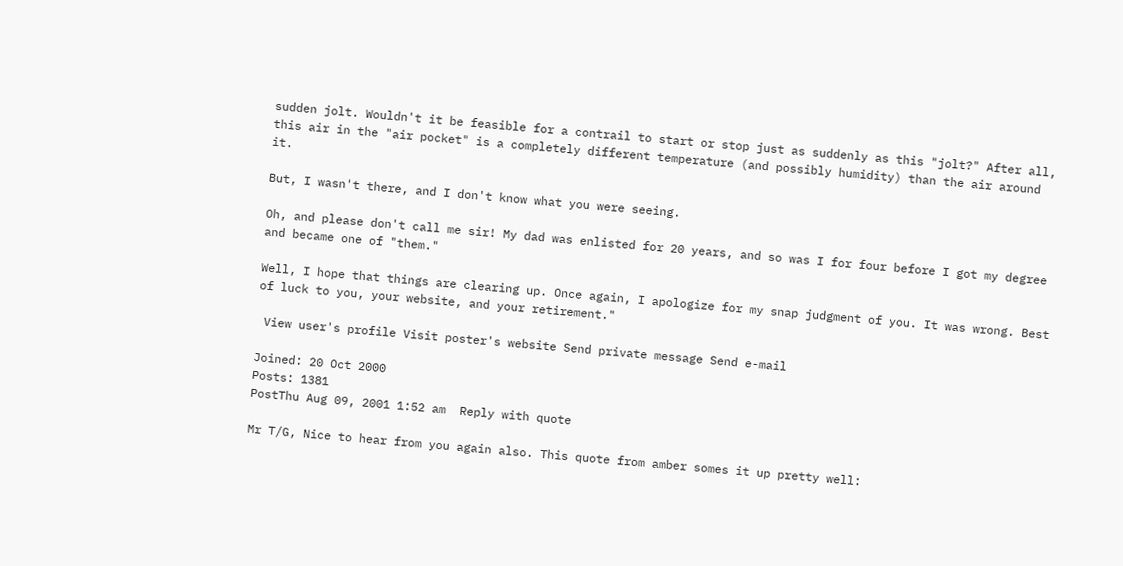sudden jolt. Wouldn't it be feasible for a contrail to start or stop just as suddenly as this "jolt?" After all, this air in the "air pocket" is a completely different temperature (and possibly humidity) than the air around it.

But, I wasn't there, and I don't know what you were seeing.

Oh, and please don't call me sir! My dad was enlisted for 20 years, and so was I for four before I got my degree and became one of "them."

Well, I hope that things are clearing up. Once again, I apologize for my snap judgment of you. It was wrong. Best of luck to you, your website, and your retirement."

 View user's profile Visit poster's website Send private message Send e-mail

Joined: 20 Oct 2000
Posts: 1381
PostThu Aug 09, 2001 1:52 am  Reply with quote

Mr T/G, Nice to hear from you again also. This quote from amber somes it up pretty well: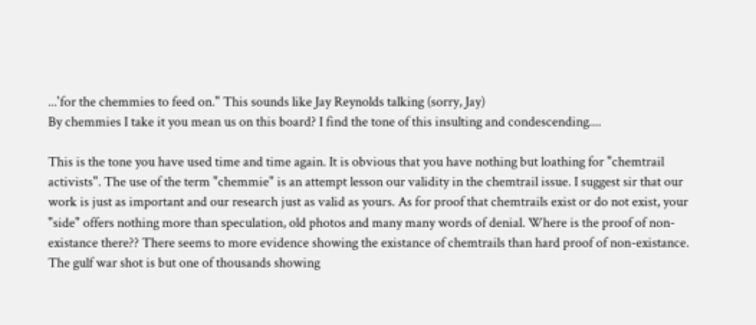...'for the chemmies to feed on." This sounds like Jay Reynolds talking (sorry, Jay)
By chemmies I take it you mean us on this board? I find the tone of this insulting and condescending....

This is the tone you have used time and time again. It is obvious that you have nothing but loathing for "chemtrail activists". The use of the term "chemmie" is an attempt lesson our validity in the chemtrail issue. I suggest sir that our work is just as important and our research just as valid as yours. As for proof that chemtrails exist or do not exist, your "side" offers nothing more than speculation, old photos and many many words of denial. Where is the proof of non-existance there?? There seems to more evidence showing the existance of chemtrails than hard proof of non-existance.
The gulf war shot is but one of thousands showing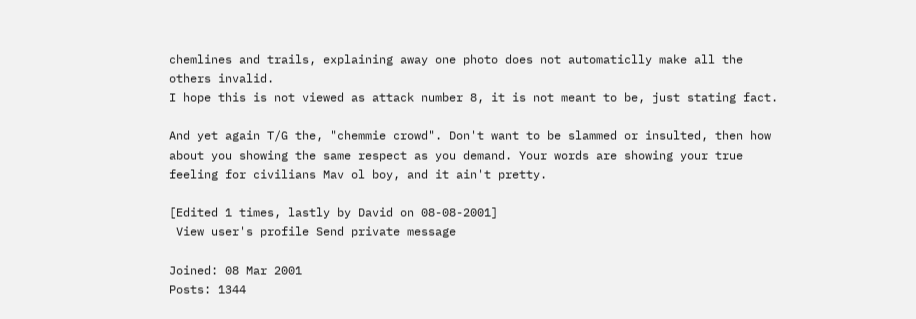chemlines and trails, explaining away one photo does not automaticlly make all the others invalid.
I hope this is not viewed as attack number 8, it is not meant to be, just stating fact.

And yet again T/G the, "chemmie crowd". Don't want to be slammed or insulted, then how about you showing the same respect as you demand. Your words are showing your true feeling for civilians Mav ol boy, and it ain't pretty.

[Edited 1 times, lastly by David on 08-08-2001]
 View user's profile Send private message

Joined: 08 Mar 2001
Posts: 1344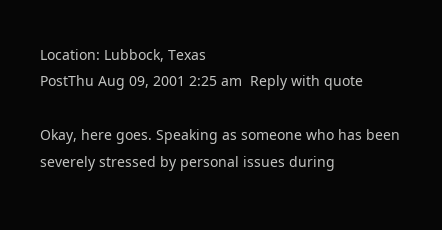Location: Lubbock, Texas
PostThu Aug 09, 2001 2:25 am  Reply with quote

Okay, here goes. Speaking as someone who has been severely stressed by personal issues during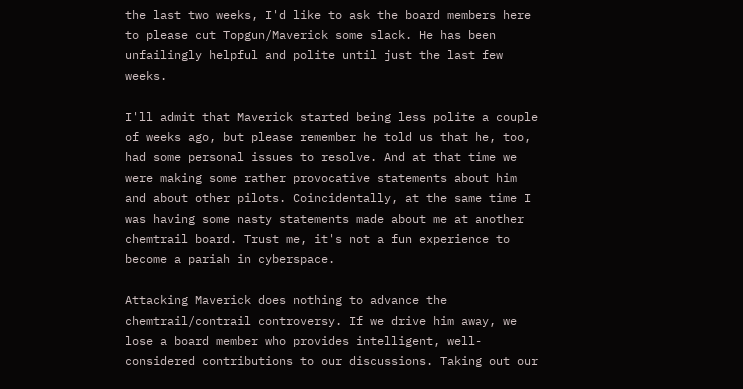the last two weeks, I'd like to ask the board members here to please cut Topgun/Maverick some slack. He has been unfailingly helpful and polite until just the last few weeks.

I'll admit that Maverick started being less polite a couple of weeks ago, but please remember he told us that he, too, had some personal issues to resolve. And at that time we were making some rather provocative statements about him and about other pilots. Coincidentally, at the same time I was having some nasty statements made about me at another chemtrail board. Trust me, it's not a fun experience to become a pariah in cyberspace.

Attacking Maverick does nothing to advance the chemtrail/contrail controversy. If we drive him away, we lose a board member who provides intelligent, well-considered contributions to our discussions. Taking out our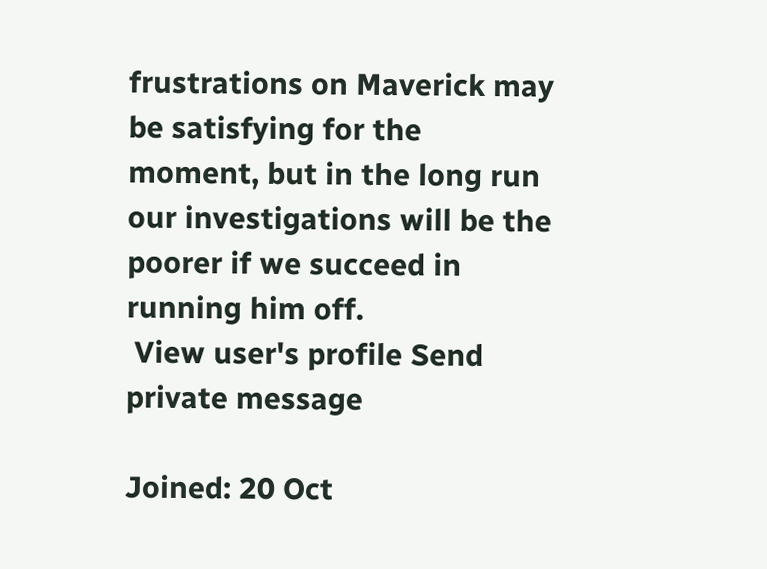frustrations on Maverick may be satisfying for the moment, but in the long run our investigations will be the poorer if we succeed in running him off.
 View user's profile Send private message

Joined: 20 Oct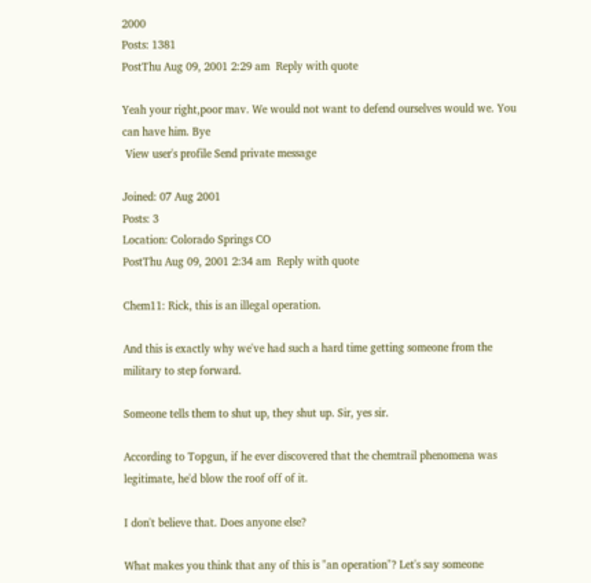2000
Posts: 1381
PostThu Aug 09, 2001 2:29 am  Reply with quote

Yeah your right,poor mav. We would not want to defend ourselves would we. You can have him. Bye
 View user's profile Send private message

Joined: 07 Aug 2001
Posts: 3
Location: Colorado Springs CO
PostThu Aug 09, 2001 2:34 am  Reply with quote

Chem11: Rick, this is an illegal operation.

And this is exactly why we've had such a hard time getting someone from the military to step forward.

Someone tells them to shut up, they shut up. Sir, yes sir.

According to Topgun, if he ever discovered that the chemtrail phenomena was legitimate, he'd blow the roof off of it.

I don't believe that. Does anyone else?

What makes you think that any of this is "an operation"? Let's say someone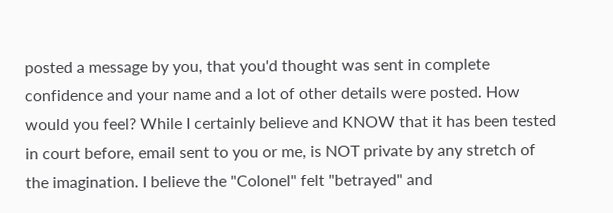posted a message by you, that you'd thought was sent in complete confidence and your name and a lot of other details were posted. How would you feel? While I certainly believe and KNOW that it has been tested in court before, email sent to you or me, is NOT private by any stretch of the imagination. I believe the "Colonel" felt "betrayed" and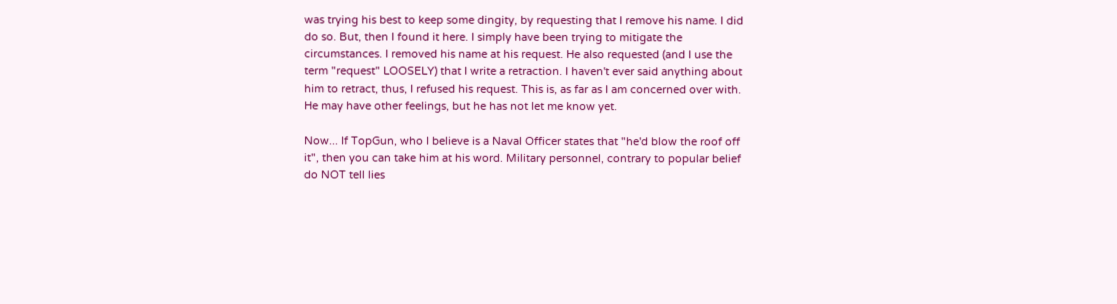was trying his best to keep some dingity, by requesting that I remove his name. I did do so. But, then I found it here. I simply have been trying to mitigate the circumstances. I removed his name at his request. He also requested (and I use the term "request" LOOSELY) that I write a retraction. I haven't ever said anything about him to retract, thus, I refused his request. This is, as far as I am concerned over with. He may have other feelings, but he has not let me know yet.

Now... If TopGun, who I believe is a Naval Officer states that "he'd blow the roof off it", then you can take him at his word. Military personnel, contrary to popular belief do NOT tell lies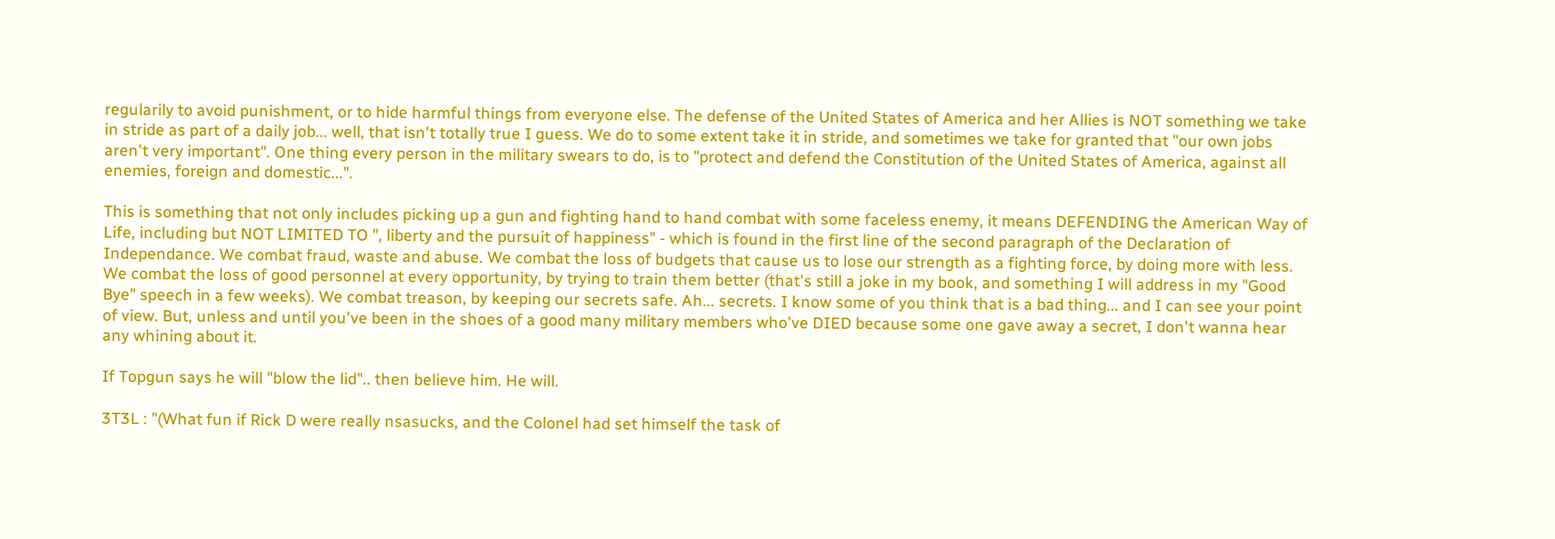regularily to avoid punishment, or to hide harmful things from everyone else. The defense of the United States of America and her Allies is NOT something we take in stride as part of a daily job... well, that isn't totally true I guess. We do to some extent take it in stride, and sometimes we take for granted that "our own jobs aren't very important". One thing every person in the military swears to do, is to "protect and defend the Constitution of the United States of America, against all enemies, foreign and domestic...".

This is something that not only includes picking up a gun and fighting hand to hand combat with some faceless enemy, it means DEFENDING the American Way of Life, including but NOT LIMITED TO ", liberty and the pursuit of happiness" - which is found in the first line of the second paragraph of the Declaration of Independance. We combat fraud, waste and abuse. We combat the loss of budgets that cause us to lose our strength as a fighting force, by doing more with less. We combat the loss of good personnel at every opportunity, by trying to train them better (that's still a joke in my book, and something I will address in my "Good Bye" speech in a few weeks). We combat treason, by keeping our secrets safe. Ah... secrets. I know some of you think that is a bad thing... and I can see your point of view. But, unless and until you've been in the shoes of a good many military members who've DIED because some one gave away a secret, I don't wanna hear any whining about it.

If Topgun says he will "blow the lid".. then believe him. He will.

3T3L : "(What fun if Rick D were really nsasucks, and the Colonel had set himself the task of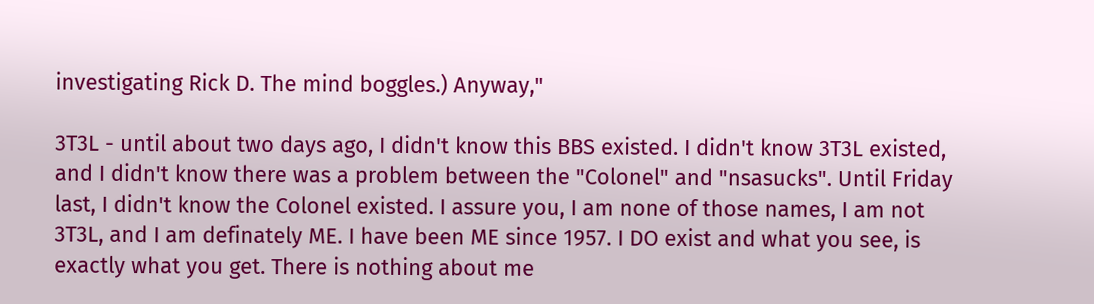investigating Rick D. The mind boggles.) Anyway,"

3T3L - until about two days ago, I didn't know this BBS existed. I didn't know 3T3L existed, and I didn't know there was a problem between the "Colonel" and "nsasucks". Until Friday last, I didn't know the Colonel existed. I assure you, I am none of those names, I am not 3T3L, and I am definately ME. I have been ME since 1957. I DO exist and what you see, is exactly what you get. There is nothing about me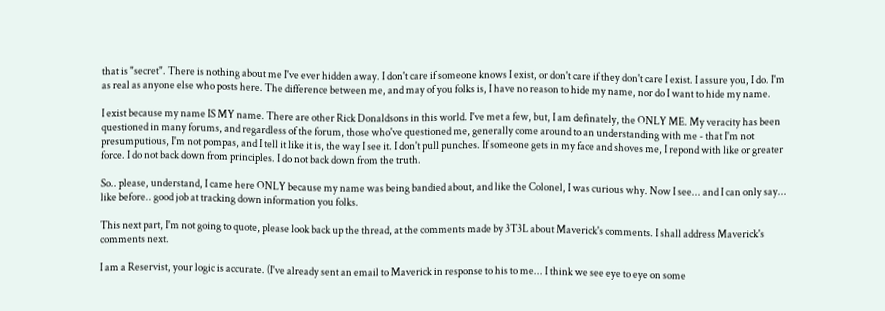that is "secret". There is nothing about me I've ever hidden away. I don't care if someone knows I exist, or don't care if they don't care I exist. I assure you, I do. I'm as real as anyone else who posts here. The difference between me, and may of you folks is, I have no reason to hide my name, nor do I want to hide my name.

I exist because my name IS MY name. There are other Rick Donaldsons in this world. I've met a few, but, I am definately, the ONLY ME. My veracity has been questioned in many forums, and regardless of the forum, those who've questioned me, generally come around to an understanding with me - that I'm not presumputious, I'm not pompas, and I tell it like it is, the way I see it. I don't pull punches. If someone gets in my face and shoves me, I repond with like or greater force. I do not back down from principles. I do not back down from the truth.

So.. please, understand, I came here ONLY because my name was being bandied about, and like the Colonel, I was curious why. Now I see... and I can only say... like before.. good job at tracking down information you folks.

This next part, I'm not going to quote, please look back up the thread, at the comments made by 3T3L about Maverick's comments. I shall address Maverick's comments next.

I am a Reservist, your logic is accurate. (I've already sent an email to Maverick in response to his to me... I think we see eye to eye on some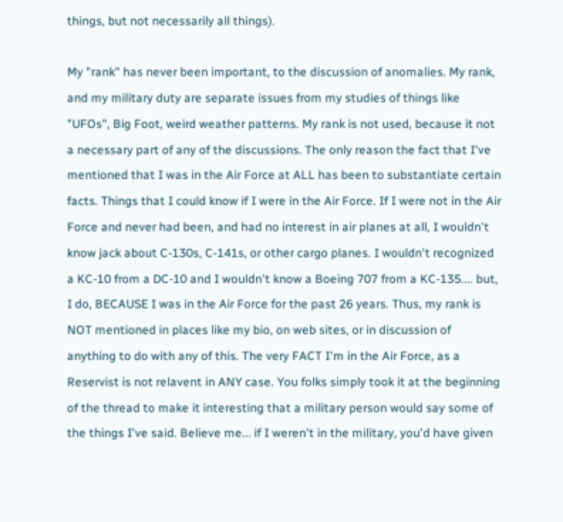things, but not necessarily all things).

My "rank" has never been important, to the discussion of anomalies. My rank, and my military duty are separate issues from my studies of things like "UFOs", Big Foot, weird weather patterns. My rank is not used, because it not a necessary part of any of the discussions. The only reason the fact that I've mentioned that I was in the Air Force at ALL has been to substantiate certain facts. Things that I could know if I were in the Air Force. If I were not in the Air Force and never had been, and had no interest in air planes at all, I wouldn't know jack about C-130s, C-141s, or other cargo planes. I wouldn't recognized a KC-10 from a DC-10 and I wouldn't know a Boeing 707 from a KC-135.... but, I do, BECAUSE I was in the Air Force for the past 26 years. Thus, my rank is NOT mentioned in places like my bio, on web sites, or in discussion of anything to do with any of this. The very FACT I'm in the Air Force, as a Reservist is not relavent in ANY case. You folks simply took it at the beginning of the thread to make it interesting that a military person would say some of the things I've said. Believe me... if I weren't in the military, you'd have given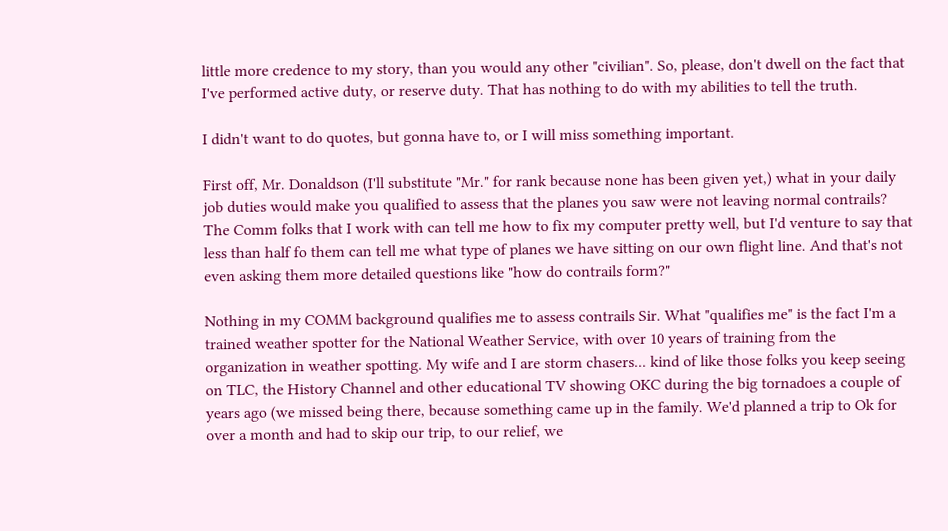little more credence to my story, than you would any other "civilian". So, please, don't dwell on the fact that I've performed active duty, or reserve duty. That has nothing to do with my abilities to tell the truth.

I didn't want to do quotes, but gonna have to, or I will miss something important.

First off, Mr. Donaldson (I'll substitute "Mr." for rank because none has been given yet,) what in your daily job duties would make you qualified to assess that the planes you saw were not leaving normal contrails? The Comm folks that I work with can tell me how to fix my computer pretty well, but I'd venture to say that less than half fo them can tell me what type of planes we have sitting on our own flight line. And that's not even asking them more detailed questions like "how do contrails form?"

Nothing in my COMM background qualifies me to assess contrails Sir. What "qualifies me" is the fact I'm a trained weather spotter for the National Weather Service, with over 10 years of training from the organization in weather spotting. My wife and I are storm chasers... kind of like those folks you keep seeing on TLC, the History Channel and other educational TV showing OKC during the big tornadoes a couple of years ago (we missed being there, because something came up in the family. We'd planned a trip to Ok for over a month and had to skip our trip, to our relief, we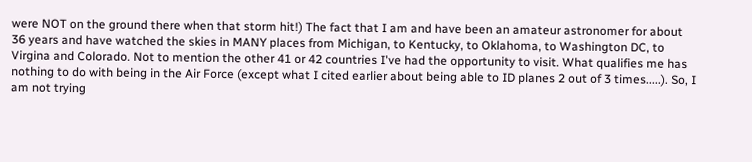were NOT on the ground there when that storm hit!) The fact that I am and have been an amateur astronomer for about
36 years and have watched the skies in MANY places from Michigan, to Kentucky, to Oklahoma, to Washington DC, to Virgina and Colorado. Not to mention the other 41 or 42 countries I've had the opportunity to visit. What qualifies me has nothing to do with being in the Air Force (except what I cited earlier about being able to ID planes 2 out of 3 times.....). So, I am not trying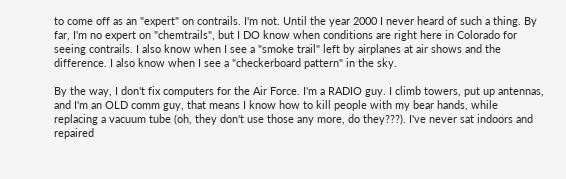to come off as an "expert" on contrails. I'm not. Until the year 2000 I never heard of such a thing. By far, I'm no expert on "chemtrails", but I DO know when conditions are right here in Colorado for seeing contrails. I also know when I see a "smoke trail" left by airplanes at air shows and the difference. I also know when I see a "checkerboard pattern" in the sky.

By the way, I don't fix computers for the Air Force. I'm a RADIO guy. I climb towers, put up antennas, and I'm an OLD comm guy, that means I know how to kill people with my bear hands, while replacing a vacuum tube (oh, they don't use those any more, do they???). I've never sat indoors and repaired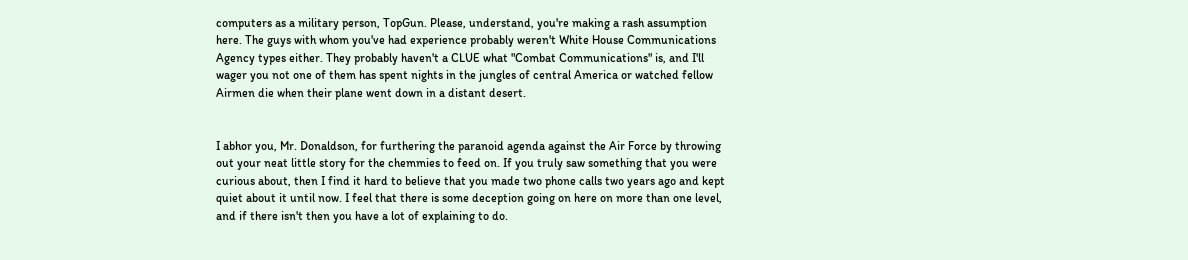computers as a military person, TopGun. Please, understand, you're making a rash assumption here. The guys with whom you've had experience probably weren't White House Communications Agency types either. They probably haven't a CLUE what "Combat Communications" is, and I'll wager you not one of them has spent nights in the jungles of central America or watched fellow Airmen die when their plane went down in a distant desert.


I abhor you, Mr. Donaldson, for furthering the paranoid agenda against the Air Force by throwing out your neat little story for the chemmies to feed on. If you truly saw something that you were curious about, then I find it hard to believe that you made two phone calls two years ago and kept quiet about it until now. I feel that there is some deception going on here on more than one level, and if there isn't then you have a lot of explaining to do.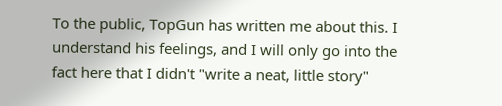To the public, TopGun has written me about this. I understand his feelings, and I will only go into the fact here that I didn't "write a neat, little story"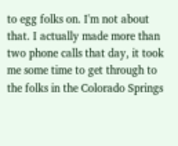to egg folks on. I'm not about that. I actually made more than two phone calls that day, it took me some time to get through to the folks in the Colorado Springs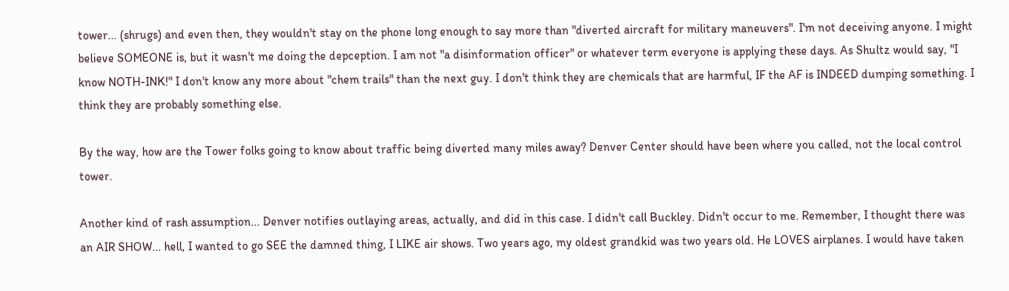tower... (shrugs) and even then, they wouldn't stay on the phone long enough to say more than "diverted aircraft for military maneuvers". I'm not deceiving anyone. I might believe SOMEONE is, but it wasn't me doing the depception. I am not "a disinformation officer" or whatever term everyone is applying these days. As Shultz would say, "I know NOTH-INK!" I don't know any more about "chem trails" than the next guy. I don't think they are chemicals that are harmful, IF the AF is INDEED dumping something. I think they are probably something else.

By the way, how are the Tower folks going to know about traffic being diverted many miles away? Denver Center should have been where you called, not the local control tower.

Another kind of rash assumption... Denver notifies outlaying areas, actually, and did in this case. I didn't call Buckley. Didn't occur to me. Remember, I thought there was an AIR SHOW... hell, I wanted to go SEE the damned thing, I LIKE air shows. Two years ago, my oldest grandkid was two years old. He LOVES airplanes. I would have taken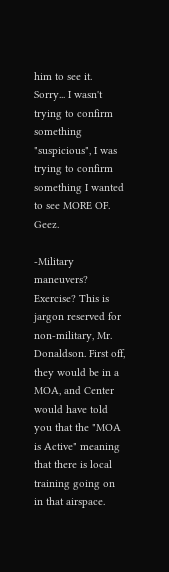him to see it. Sorry... I wasn't trying to confirm something "suspicious", I was trying to confirm something I wanted to see MORE OF. Geez.

-Military maneuvers? Exercise? This is jargon reserved for non-military, Mr. Donaldson. First off, they would be in a MOA, and Center would have told you that the "MOA is Active" meaning that there is local training going on in that airspace.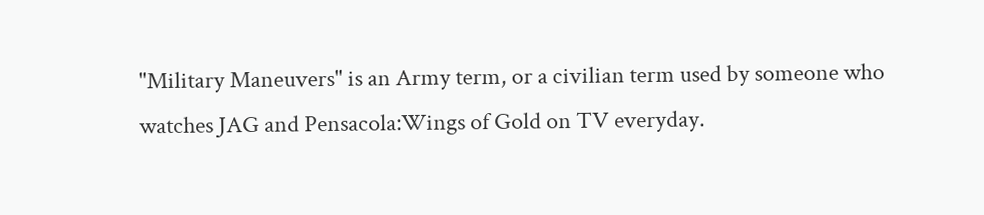"Military Maneuvers" is an Army term, or a civilian term used by someone who watches JAG and Pensacola:Wings of Gold on TV everyday.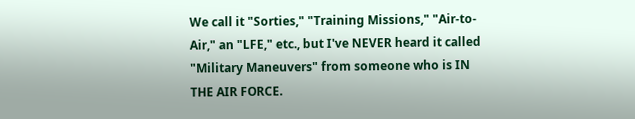We call it "Sorties," "Training Missions," "Air-to-Air," an "LFE," etc., but I've NEVER heard it called "Military Maneuvers" from someone who is IN THE AIR FORCE.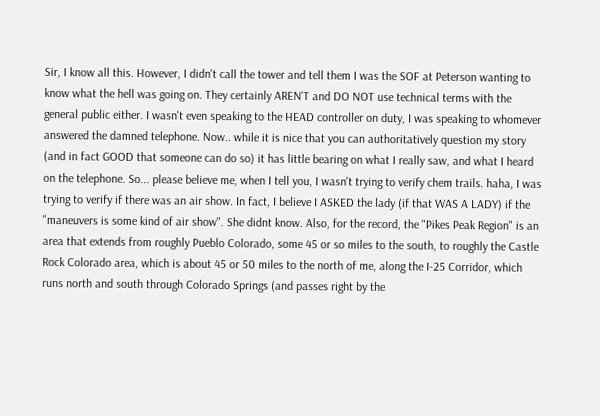Sir, I know all this. However, I didn't call the tower and tell them I was the SOF at Peterson wanting to know what the hell was going on. They certainly AREN'T and DO NOT use technical terms with the general public either. I wasn't even speaking to the HEAD controller on duty, I was speaking to whomever answered the damned telephone. Now.. while it is nice that you can authoritatively question my story (and in fact GOOD that someone can do so) it has little bearing on what I really saw, and what I heard on the telephone. So... please believe me, when I tell you, I wasn't trying to verify chem trails. haha, I was trying to verify if there was an air show. In fact, I believe I ASKED the lady (if that WAS A LADY) if the "maneuvers is some kind of air show". She didnt know. Also, for the record, the "Pikes Peak Region" is an area that extends from roughly Pueblo Colorado, some 45 or so miles to the south, to roughly the Castle Rock Colorado area, which is about 45 or 50 miles to the north of me, along the I-25 Corridor, which runs north and south through Colorado Springs (and passes right by the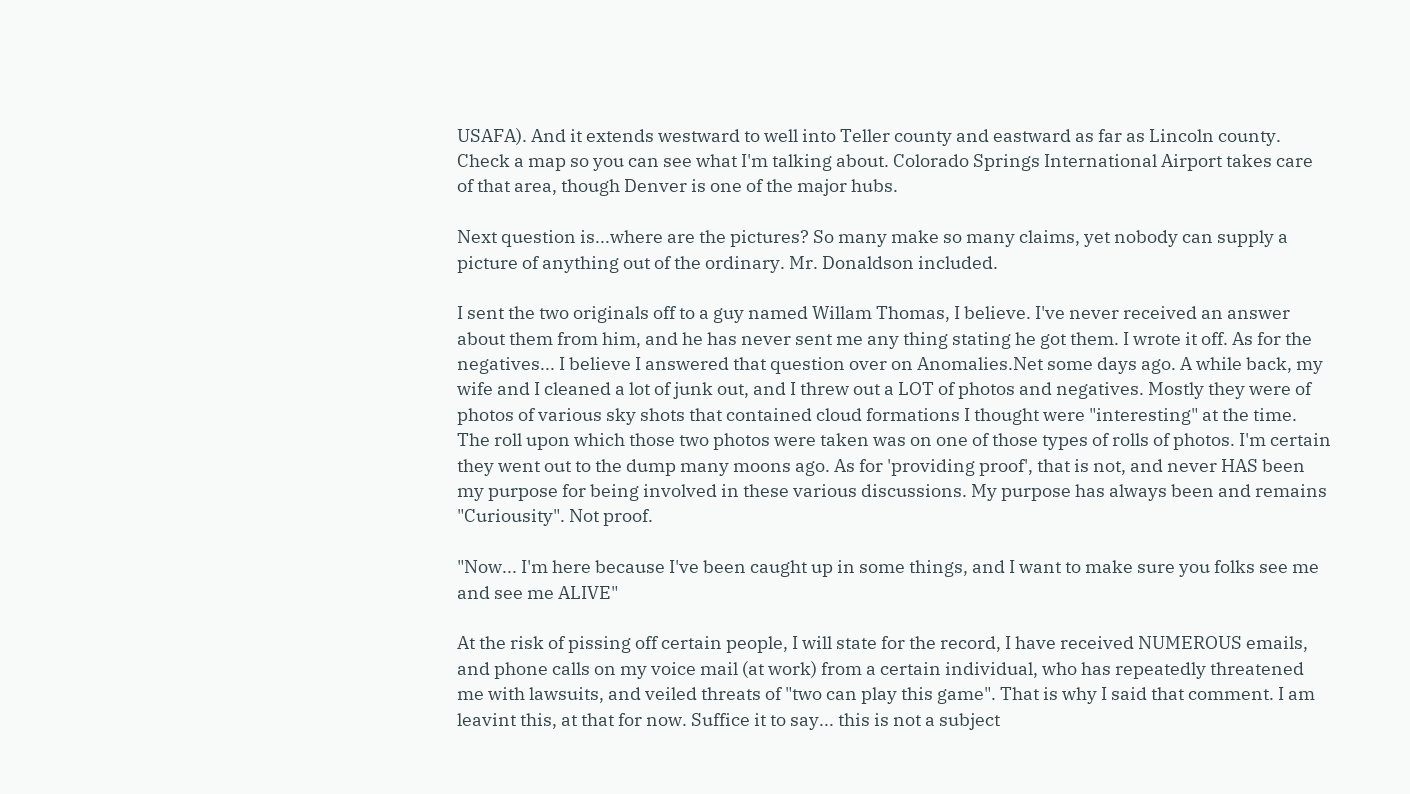USAFA). And it extends westward to well into Teller county and eastward as far as Lincoln county. Check a map so you can see what I'm talking about. Colorado Springs International Airport takes care of that area, though Denver is one of the major hubs.

Next question is...where are the pictures? So many make so many claims, yet nobody can supply a picture of anything out of the ordinary. Mr. Donaldson included.

I sent the two originals off to a guy named Willam Thomas, I believe. I've never received an answer about them from him, and he has never sent me any thing stating he got them. I wrote it off. As for the negatives... I believe I answered that question over on Anomalies.Net some days ago. A while back, my wife and I cleaned a lot of junk out, and I threw out a LOT of photos and negatives. Mostly they were of photos of various sky shots that contained cloud formations I thought were "interesting" at the time. The roll upon which those two photos were taken was on one of those types of rolls of photos. I'm certain they went out to the dump many moons ago. As for 'providing proof', that is not, and never HAS been my purpose for being involved in these various discussions. My purpose has always been and remains "Curiousity". Not proof.

"Now... I'm here because I've been caught up in some things, and I want to make sure you folks see me and see me ALIVE"

At the risk of pissing off certain people, I will state for the record, I have received NUMEROUS emails, and phone calls on my voice mail (at work) from a certain individual, who has repeatedly threatened me with lawsuits, and veiled threats of "two can play this game". That is why I said that comment. I am leavint this, at that for now. Suffice it to say... this is not a subject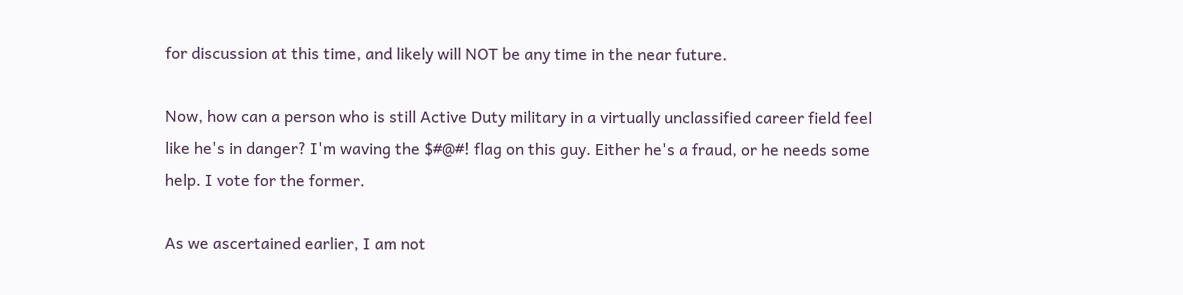for discussion at this time, and likely will NOT be any time in the near future.

Now, how can a person who is still Active Duty military in a virtually unclassified career field feel like he's in danger? I'm waving the $#@#! flag on this guy. Either he's a fraud, or he needs some help. I vote for the former.

As we ascertained earlier, I am not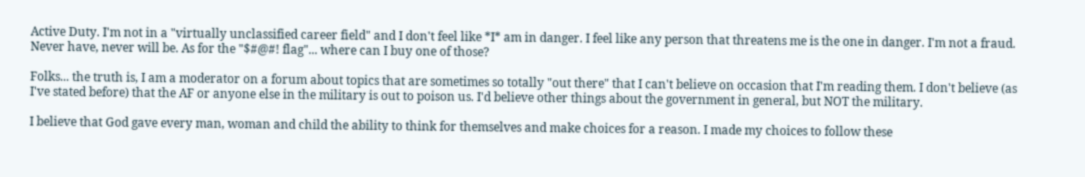Active Duty. I'm not in a "virtually unclassified career field" and I don't feel like *I* am in danger. I feel like any person that threatens me is the one in danger. I'm not a fraud. Never have, never will be. As for the "$#@#! flag"... where can I buy one of those?

Folks... the truth is, I am a moderator on a forum about topics that are sometimes so totally "out there" that I can't believe on occasion that I'm reading them. I don't believe (as I've stated before) that the AF or anyone else in the military is out to poison us. I'd believe other things about the government in general, but NOT the military.

I believe that God gave every man, woman and child the ability to think for themselves and make choices for a reason. I made my choices to follow these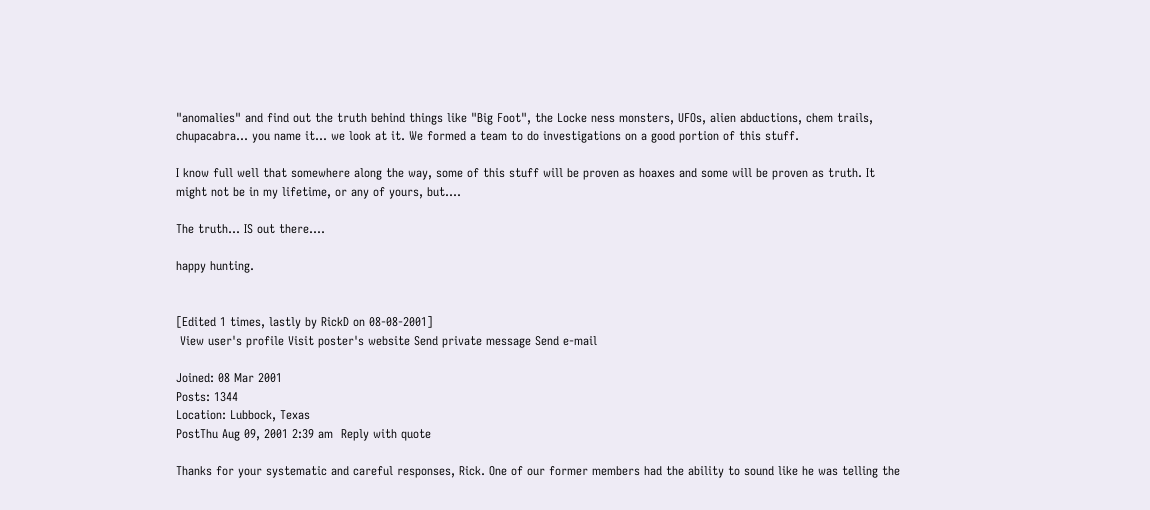"anomalies" and find out the truth behind things like "Big Foot", the Locke ness monsters, UFOs, alien abductions, chem trails, chupacabra... you name it... we look at it. We formed a team to do investigations on a good portion of this stuff.

I know full well that somewhere along the way, some of this stuff will be proven as hoaxes and some will be proven as truth. It might not be in my lifetime, or any of yours, but....

The truth... IS out there....

happy hunting.


[Edited 1 times, lastly by RickD on 08-08-2001]
 View user's profile Visit poster's website Send private message Send e-mail

Joined: 08 Mar 2001
Posts: 1344
Location: Lubbock, Texas
PostThu Aug 09, 2001 2:39 am  Reply with quote

Thanks for your systematic and careful responses, Rick. One of our former members had the ability to sound like he was telling the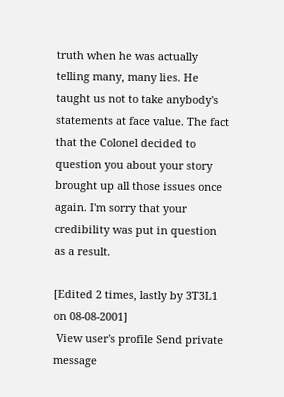truth when he was actually telling many, many lies. He taught us not to take anybody's statements at face value. The fact that the Colonel decided to question you about your story brought up all those issues once again. I'm sorry that your credibility was put in question as a result.

[Edited 2 times, lastly by 3T3L1 on 08-08-2001]
 View user's profile Send private message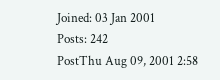Joined: 03 Jan 2001
Posts: 242
PostThu Aug 09, 2001 2:58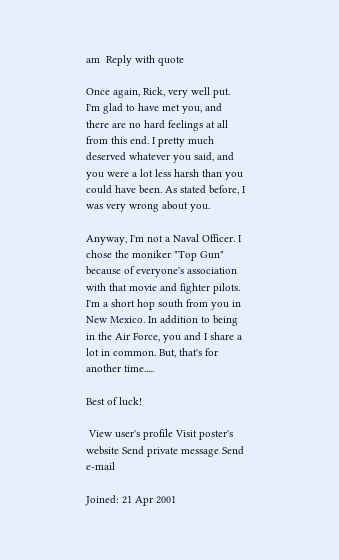am  Reply with quote

Once again, Rick, very well put. I'm glad to have met you, and there are no hard feelings at all from this end. I pretty much deserved whatever you said, and you were a lot less harsh than you could have been. As stated before, I was very wrong about you.

Anyway, I'm not a Naval Officer. I chose the moniker "Top Gun" because of everyone's association with that movie and fighter pilots. I'm a short hop south from you in New Mexico. In addition to being in the Air Force, you and I share a lot in common. But, that's for another time.....

Best of luck!

 View user's profile Visit poster's website Send private message Send e-mail

Joined: 21 Apr 2001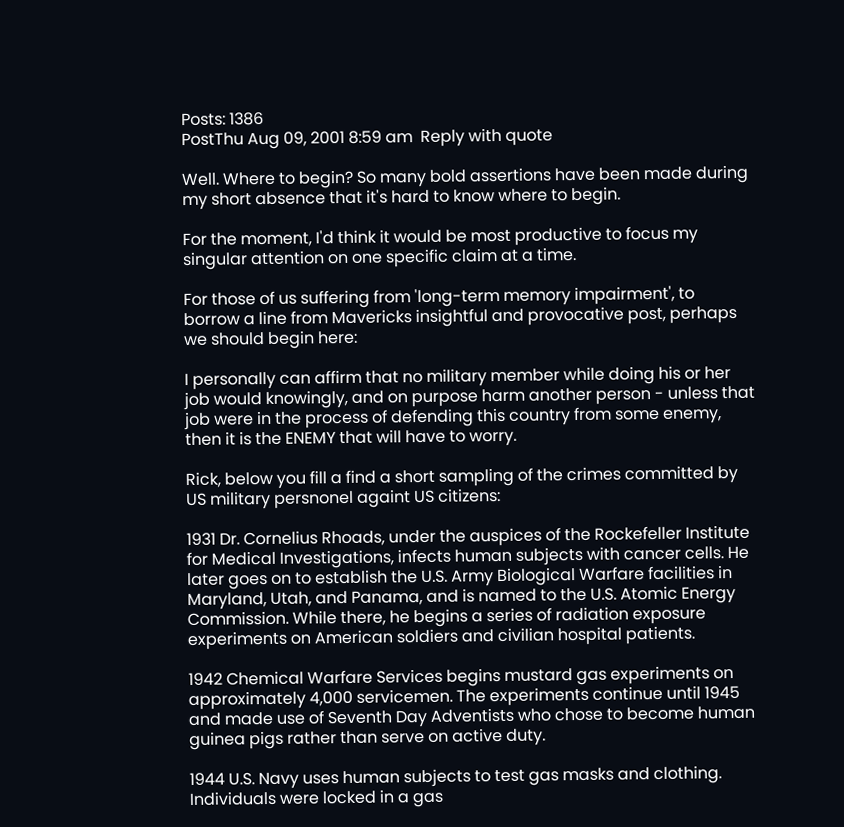Posts: 1386
PostThu Aug 09, 2001 8:59 am  Reply with quote

Well. Where to begin? So many bold assertions have been made during my short absence that it's hard to know where to begin.

For the moment, I'd think it would be most productive to focus my singular attention on one specific claim at a time.

For those of us suffering from 'long-term memory impairment', to borrow a line from Mavericks insightful and provocative post, perhaps we should begin here:

I personally can affirm that no military member while doing his or her job would knowingly, and on purpose harm another person - unless that job were in the process of defending this country from some enemy, then it is the ENEMY that will have to worry.

Rick, below you fill a find a short sampling of the crimes committed by US military persnonel againt US citizens:

1931 Dr. Cornelius Rhoads, under the auspices of the Rockefeller Institute for Medical Investigations, infects human subjects with cancer cells. He later goes on to establish the U.S. Army Biological Warfare facilities in Maryland, Utah, and Panama, and is named to the U.S. Atomic Energy Commission. While there, he begins a series of radiation exposure experiments on American soldiers and civilian hospital patients.

1942 Chemical Warfare Services begins mustard gas experiments on approximately 4,000 servicemen. The experiments continue until 1945 and made use of Seventh Day Adventists who chose to become human guinea pigs rather than serve on active duty.

1944 U.S. Navy uses human subjects to test gas masks and clothing. Individuals were locked in a gas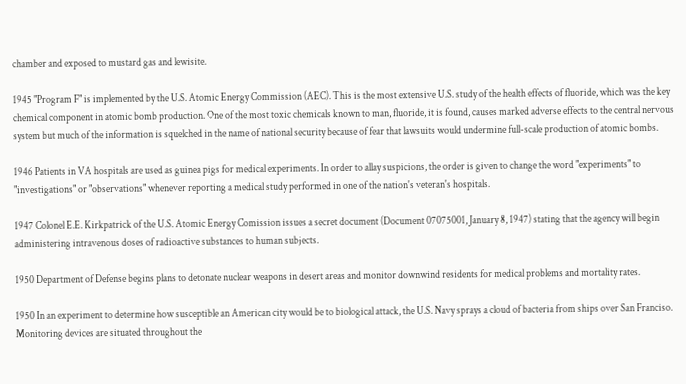chamber and exposed to mustard gas and lewisite.

1945 "Program F" is implemented by the U.S. Atomic Energy Commission (AEC). This is the most extensive U.S. study of the health effects of fluoride, which was the key chemical component in atomic bomb production. One of the most toxic chemicals known to man, fluoride, it is found, causes marked adverse effects to the central nervous system but much of the information is squelched in the name of national security because of fear that lawsuits would undermine full-scale production of atomic bombs.

1946 Patients in VA hospitals are used as guinea pigs for medical experiments. In order to allay suspicions, the order is given to change the word "experiments" to "investigations" or "observations" whenever reporting a medical study performed in one of the nation's veteran's hospitals.

1947 Colonel E.E. Kirkpatrick of the U.S. Atomic Energy Comission issues a secret document (Document 07075001, January 8, 1947) stating that the agency will begin administering intravenous doses of radioactive substances to human subjects.

1950 Department of Defense begins plans to detonate nuclear weapons in desert areas and monitor downwind residents for medical problems and mortality rates.

1950 In an experiment to determine how susceptible an American city would be to biological attack, the U.S. Navy sprays a cloud of bacteria from ships over San Franciso. Monitoring devices are situated throughout the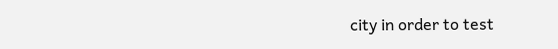city in order to test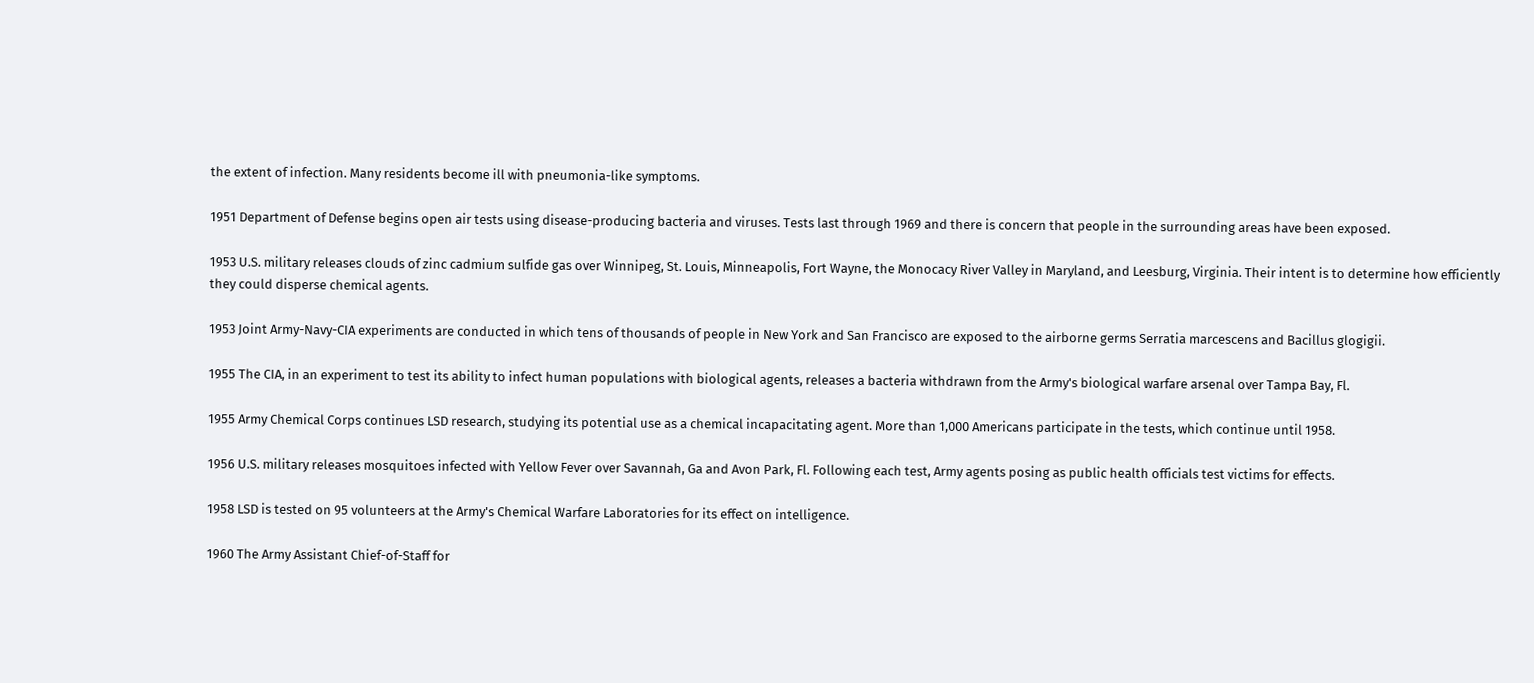the extent of infection. Many residents become ill with pneumonia-like symptoms.

1951 Department of Defense begins open air tests using disease-producing bacteria and viruses. Tests last through 1969 and there is concern that people in the surrounding areas have been exposed.

1953 U.S. military releases clouds of zinc cadmium sulfide gas over Winnipeg, St. Louis, Minneapolis, Fort Wayne, the Monocacy River Valley in Maryland, and Leesburg, Virginia. Their intent is to determine how efficiently they could disperse chemical agents.

1953 Joint Army-Navy-CIA experiments are conducted in which tens of thousands of people in New York and San Francisco are exposed to the airborne germs Serratia marcescens and Bacillus glogigii.

1955 The CIA, in an experiment to test its ability to infect human populations with biological agents, releases a bacteria withdrawn from the Army's biological warfare arsenal over Tampa Bay, Fl.

1955 Army Chemical Corps continues LSD research, studying its potential use as a chemical incapacitating agent. More than 1,000 Americans participate in the tests, which continue until 1958.

1956 U.S. military releases mosquitoes infected with Yellow Fever over Savannah, Ga and Avon Park, Fl. Following each test, Army agents posing as public health officials test victims for effects.

1958 LSD is tested on 95 volunteers at the Army's Chemical Warfare Laboratories for its effect on intelligence.

1960 The Army Assistant Chief-of-Staff for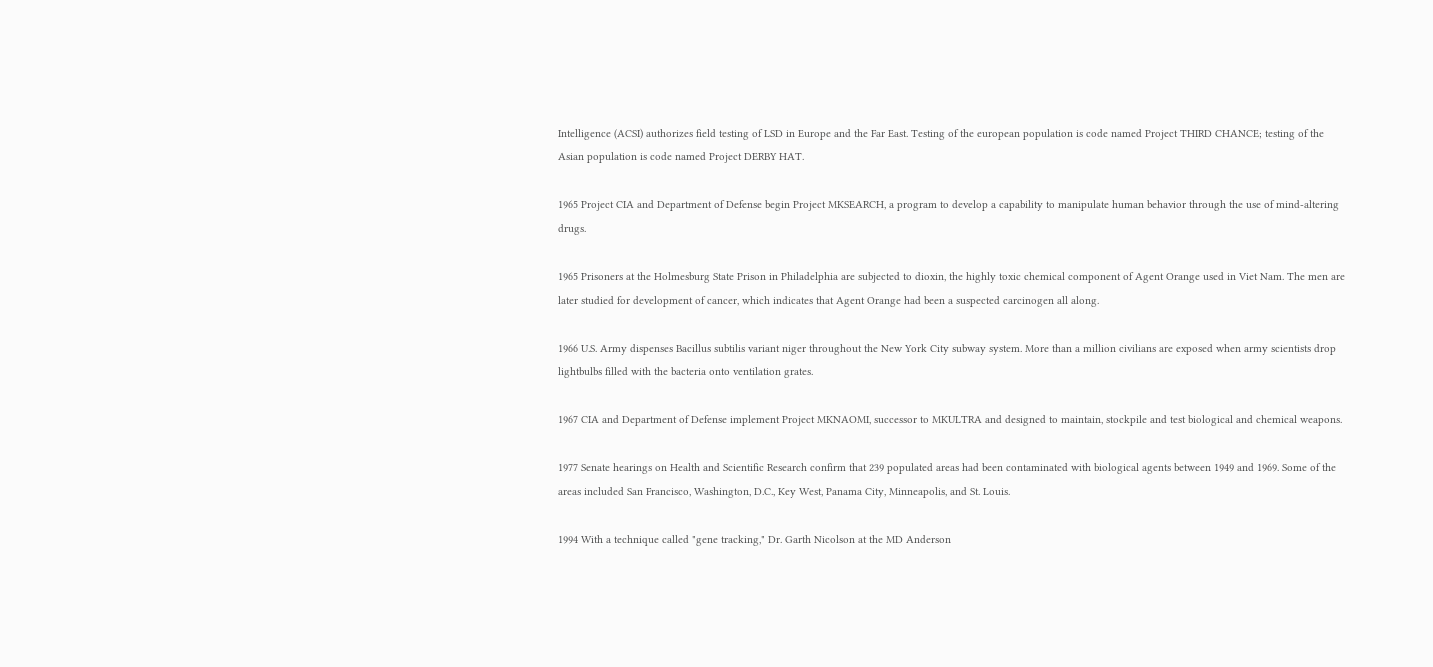Intelligence (ACSI) authorizes field testing of LSD in Europe and the Far East. Testing of the european population is code named Project THIRD CHANCE; testing of the Asian population is code named Project DERBY HAT.

1965 Project CIA and Department of Defense begin Project MKSEARCH, a program to develop a capability to manipulate human behavior through the use of mind-altering drugs.

1965 Prisoners at the Holmesburg State Prison in Philadelphia are subjected to dioxin, the highly toxic chemical component of Agent Orange used in Viet Nam. The men are later studied for development of cancer, which indicates that Agent Orange had been a suspected carcinogen all along.

1966 U.S. Army dispenses Bacillus subtilis variant niger throughout the New York City subway system. More than a million civilians are exposed when army scientists drop lightbulbs filled with the bacteria onto ventilation grates.

1967 CIA and Department of Defense implement Project MKNAOMI, successor to MKULTRA and designed to maintain, stockpile and test biological and chemical weapons.

1977 Senate hearings on Health and Scientific Research confirm that 239 populated areas had been contaminated with biological agents between 1949 and 1969. Some of the areas included San Francisco, Washington, D.C., Key West, Panama City, Minneapolis, and St. Louis.

1994 With a technique called "gene tracking," Dr. Garth Nicolson at the MD Anderson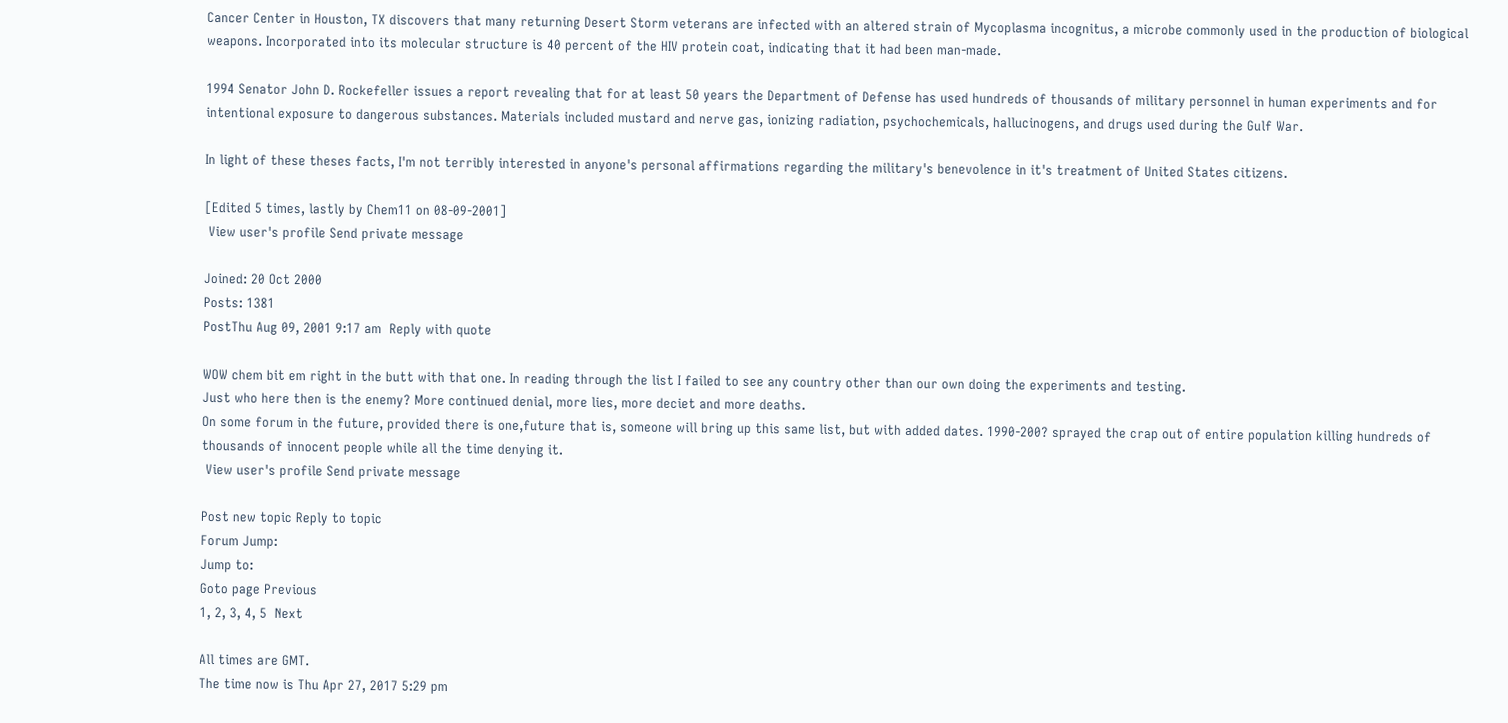Cancer Center in Houston, TX discovers that many returning Desert Storm veterans are infected with an altered strain of Mycoplasma incognitus, a microbe commonly used in the production of biological weapons. Incorporated into its molecular structure is 40 percent of the HIV protein coat, indicating that it had been man-made.

1994 Senator John D. Rockefeller issues a report revealing that for at least 50 years the Department of Defense has used hundreds of thousands of military personnel in human experiments and for intentional exposure to dangerous substances. Materials included mustard and nerve gas, ionizing radiation, psychochemicals, hallucinogens, and drugs used during the Gulf War.

In light of these theses facts, I'm not terribly interested in anyone's personal affirmations regarding the military's benevolence in it's treatment of United States citizens.

[Edited 5 times, lastly by Chem11 on 08-09-2001]
 View user's profile Send private message

Joined: 20 Oct 2000
Posts: 1381
PostThu Aug 09, 2001 9:17 am  Reply with quote

WOW chem bit em right in the butt with that one. In reading through the list I failed to see any country other than our own doing the experiments and testing.
Just who here then is the enemy? More continued denial, more lies, more deciet and more deaths.
On some forum in the future, provided there is one,future that is, someone will bring up this same list, but with added dates. 1990-200? sprayed the crap out of entire population killing hundreds of thousands of innocent people while all the time denying it.
 View user's profile Send private message

Post new topic Reply to topic
Forum Jump:
Jump to:
Goto page Previous
1, 2, 3, 4, 5  Next

All times are GMT.
The time now is Thu Apr 27, 2017 5:29 pm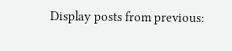Display posts from previous: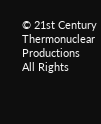© 21st Century Thermonuclear Productions
All Rights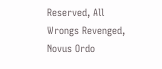Reserved, All Wrongs Revenged, Novus Ordo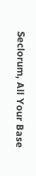Seclorum, All Your Base